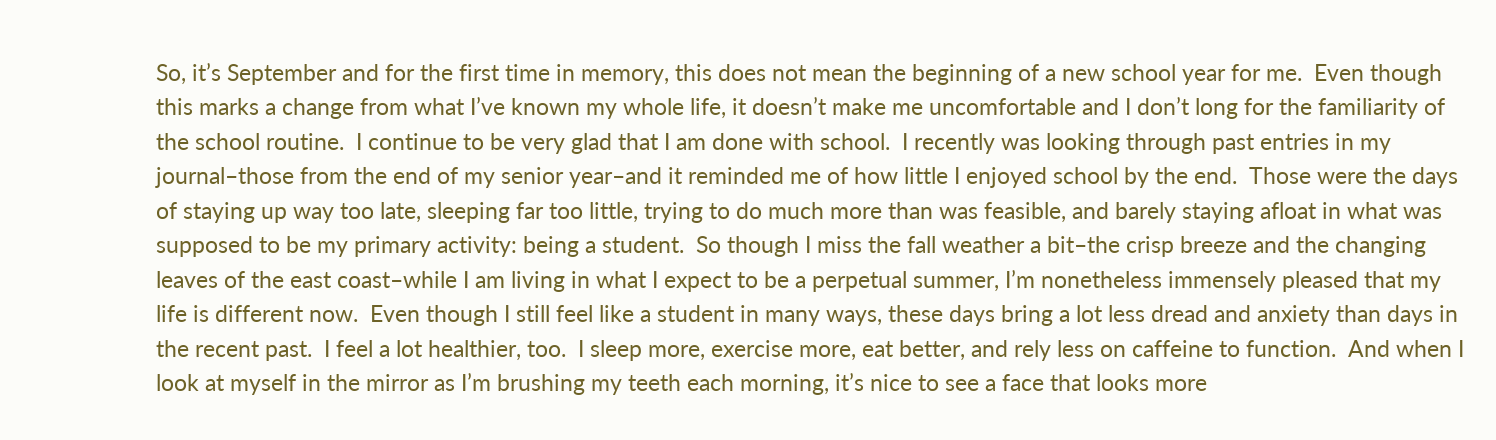So, it’s September and for the first time in memory, this does not mean the beginning of a new school year for me.  Even though this marks a change from what I’ve known my whole life, it doesn’t make me uncomfortable and I don’t long for the familiarity of the school routine.  I continue to be very glad that I am done with school.  I recently was looking through past entries in my journal–those from the end of my senior year–and it reminded me of how little I enjoyed school by the end.  Those were the days of staying up way too late, sleeping far too little, trying to do much more than was feasible, and barely staying afloat in what was supposed to be my primary activity: being a student.  So though I miss the fall weather a bit–the crisp breeze and the changing leaves of the east coast–while I am living in what I expect to be a perpetual summer, I’m nonetheless immensely pleased that my life is different now.  Even though I still feel like a student in many ways, these days bring a lot less dread and anxiety than days in the recent past.  I feel a lot healthier, too.  I sleep more, exercise more, eat better, and rely less on caffeine to function.  And when I look at myself in the mirror as I’m brushing my teeth each morning, it’s nice to see a face that looks more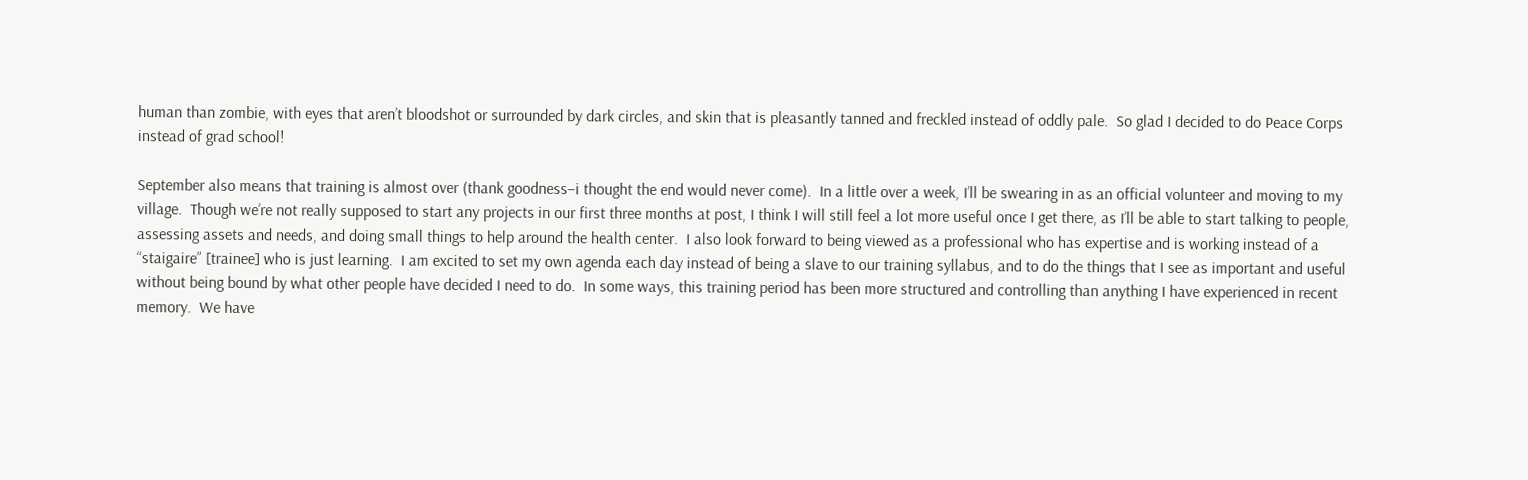human than zombie, with eyes that aren’t bloodshot or surrounded by dark circles, and skin that is pleasantly tanned and freckled instead of oddly pale.  So glad I decided to do Peace Corps instead of grad school!

September also means that training is almost over (thank goodness–i thought the end would never come).  In a little over a week, I’ll be swearing in as an official volunteer and moving to my village.  Though we’re not really supposed to start any projects in our first three months at post, I think I will still feel a lot more useful once I get there, as I’ll be able to start talking to people, assessing assets and needs, and doing small things to help around the health center.  I also look forward to being viewed as a professional who has expertise and is working instead of a “staigaire” [trainee] who is just learning.  I am excited to set my own agenda each day instead of being a slave to our training syllabus, and to do the things that I see as important and useful without being bound by what other people have decided I need to do.  In some ways, this training period has been more structured and controlling than anything I have experienced in recent memory.  We have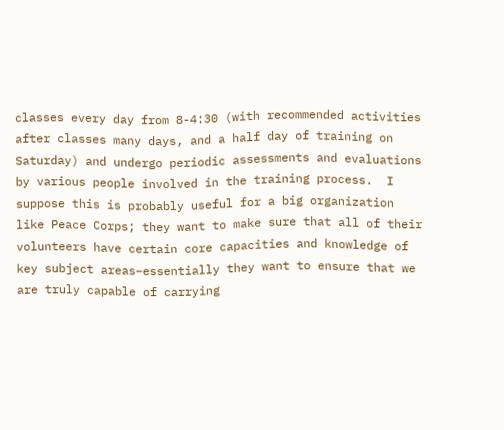classes every day from 8-4:30 (with recommended activities after classes many days, and a half day of training on Saturday) and undergo periodic assessments and evaluations by various people involved in the training process.  I suppose this is probably useful for a big organization like Peace Corps; they want to make sure that all of their volunteers have certain core capacities and knowledge of key subject areas–essentially they want to ensure that we are truly capable of carrying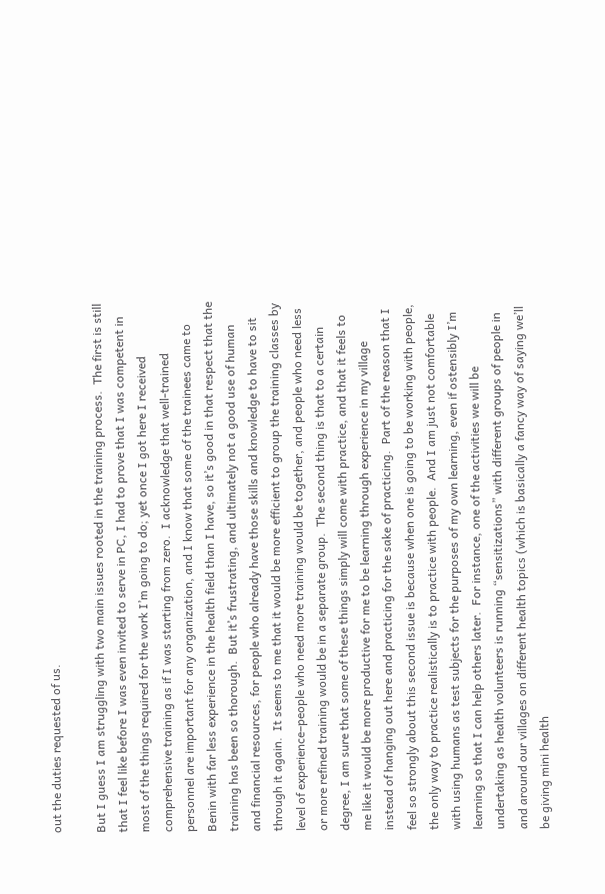out the duties requested of us.

But I guess I am struggling with two main issues rooted in the training process.  The first is still that I feel like before I was even invited to serve in PC, I had to prove that I was competent in most of the things required for the work I’m going to do; yet once I got here I received comprehensive training as if I was starting from zero.  I acknowledge that well-trained personnel are important for any organization, and I know that some of the trainees came to Benin with far less experience in the health field than I have, so it’s good in that respect that the training has been so thorough.  But it’s frustrating, and ultimately not a good use of human and financial resources, for people who already have those skills and knowledge to have to sit through it again.  It seems to me that it would be more efficient to group the training classes by level of experience–people who need more training would be together, and people who need less or more refined training would be in a separate group.  The second thing is that to a certain degree, I am sure that some of these things simply will come with practice, and that it feels to me like it would be more productive for me to be learning through experience in my village instead of hanging out here and practicing for the sake of practicing.  Part of the reason that I feel so strongly about this second issue is because when one is going to be working with people, the only way to practice realistically is to practice with people.  And I am just not comfortable with using humans as test subjects for the purposes of my own learning, even if ostensibly I’m learning so that I can help others later.  For instance, one of the activities we will be undertaking as health volunteers is running “sensitizations” with different groups of people in and around our villages on different health topics (which is basically a fancy way of saying we’ll be giving mini health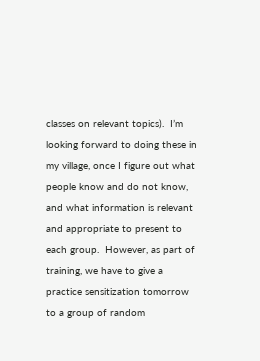classes on relevant topics).  I’m looking forward to doing these in my village, once I figure out what people know and do not know, and what information is relevant and appropriate to present to each group.  However, as part of training, we have to give a practice sensitization tomorrow to a group of random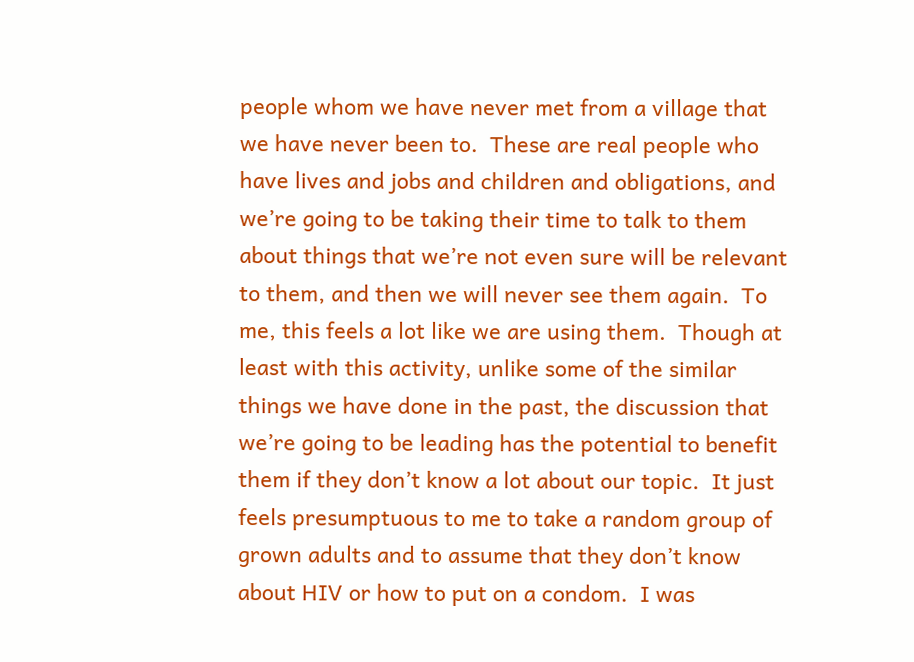people whom we have never met from a village that we have never been to.  These are real people who have lives and jobs and children and obligations, and we’re going to be taking their time to talk to them about things that we’re not even sure will be relevant to them, and then we will never see them again.  To me, this feels a lot like we are using them.  Though at least with this activity, unlike some of the similar things we have done in the past, the discussion that we’re going to be leading has the potential to benefit them if they don’t know a lot about our topic.  It just feels presumptuous to me to take a random group of grown adults and to assume that they don’t know about HIV or how to put on a condom.  I was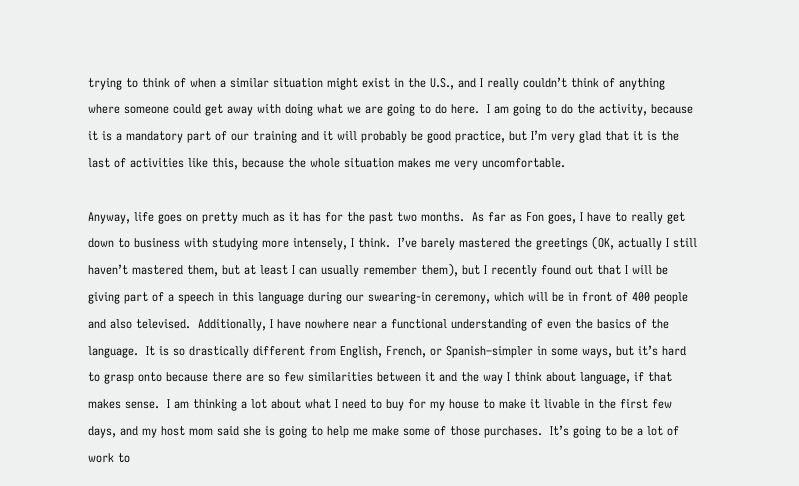trying to think of when a similar situation might exist in the U.S., and I really couldn’t think of anything where someone could get away with doing what we are going to do here.  I am going to do the activity, because it is a mandatory part of our training and it will probably be good practice, but I’m very glad that it is the last of activities like this, because the whole situation makes me very uncomfortable.

Anyway, life goes on pretty much as it has for the past two months.  As far as Fon goes, I have to really get down to business with studying more intensely, I think.  I’ve barely mastered the greetings (OK, actually I still haven’t mastered them, but at least I can usually remember them), but I recently found out that I will be giving part of a speech in this language during our swearing-in ceremony, which will be in front of 400 people and also televised.  Additionally, I have nowhere near a functional understanding of even the basics of the language.  It is so drastically different from English, French, or Spanish–simpler in some ways, but it’s hard to grasp onto because there are so few similarities between it and the way I think about language, if that makes sense.  I am thinking a lot about what I need to buy for my house to make it livable in the first few days, and my host mom said she is going to help me make some of those purchases.  It’s going to be a lot of work to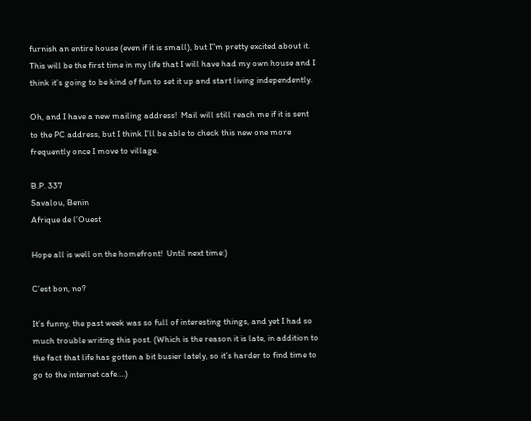furnish an entire house (even if it is small), but I”m pretty excited about it.  This will be the first time in my life that I will have had my own house and I think it’s going to be kind of fun to set it up and start living independently.

Oh, and I have a new mailing address!  Mail will still reach me if it is sent to the PC address, but I think I’ll be able to check this new one more frequently once I move to village.

B.P. 337
Savalou, Benin
Afrique de l’Ouest

Hope all is well on the homefront!  Until next time:)

C’est bon, no?

It’s funny, the past week was so full of interesting things, and yet I had so much trouble writing this post. (Which is the reason it is late, in addition to the fact that life has gotten a bit busier lately, so it’s harder to find time to go to the internet cafe….)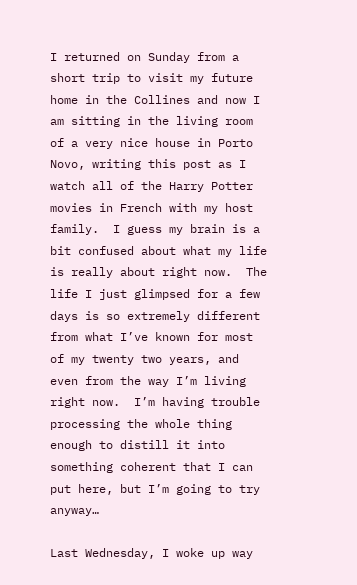I returned on Sunday from a short trip to visit my future home in the Collines and now I am sitting in the living room of a very nice house in Porto Novo, writing this post as I watch all of the Harry Potter movies in French with my host family.  I guess my brain is a bit confused about what my life is really about right now.  The life I just glimpsed for a few days is so extremely different from what I’ve known for most of my twenty two years, and even from the way I’m living right now.  I’m having trouble processing the whole thing enough to distill it into something coherent that I can put here, but I’m going to try anyway…

Last Wednesday, I woke up way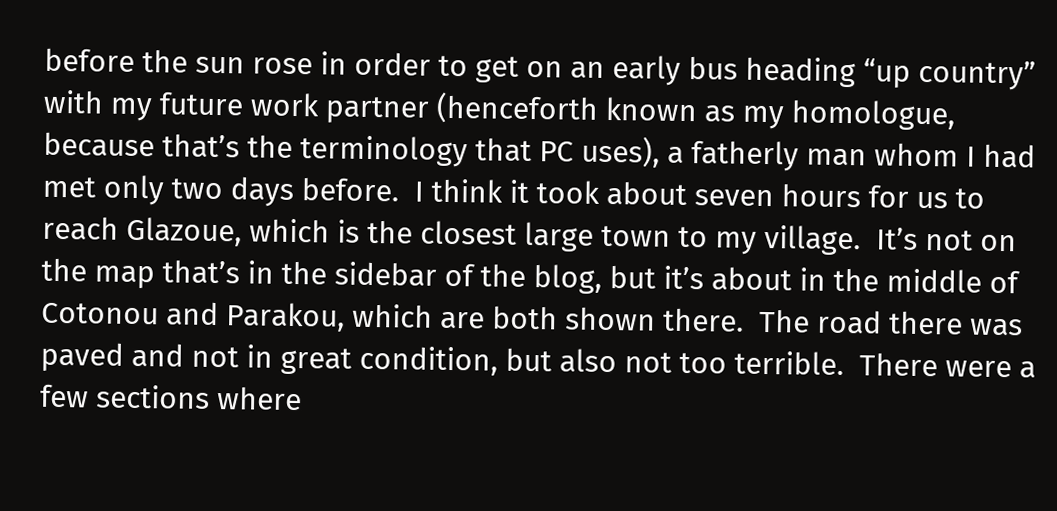before the sun rose in order to get on an early bus heading “up country” with my future work partner (henceforth known as my homologue, because that’s the terminology that PC uses), a fatherly man whom I had met only two days before.  I think it took about seven hours for us to reach Glazoue, which is the closest large town to my village.  It’s not on the map that’s in the sidebar of the blog, but it’s about in the middle of Cotonou and Parakou, which are both shown there.  The road there was paved and not in great condition, but also not too terrible.  There were a few sections where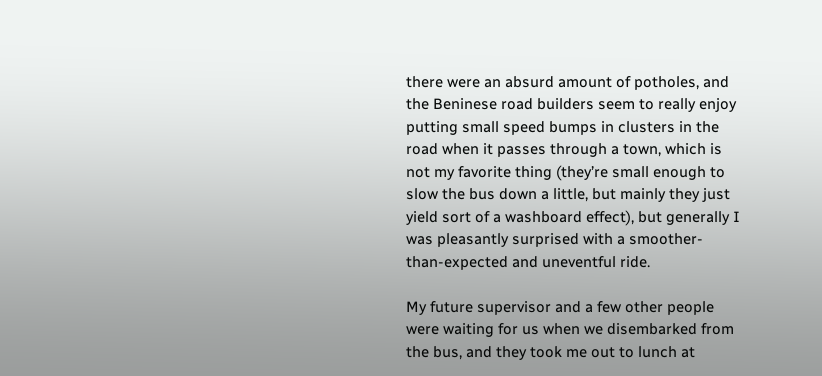there were an absurd amount of potholes, and the Beninese road builders seem to really enjoy putting small speed bumps in clusters in the road when it passes through a town, which is not my favorite thing (they’re small enough to slow the bus down a little, but mainly they just yield sort of a washboard effect), but generally I was pleasantly surprised with a smoother-than-expected and uneventful ride.

My future supervisor and a few other people were waiting for us when we disembarked from the bus, and they took me out to lunch at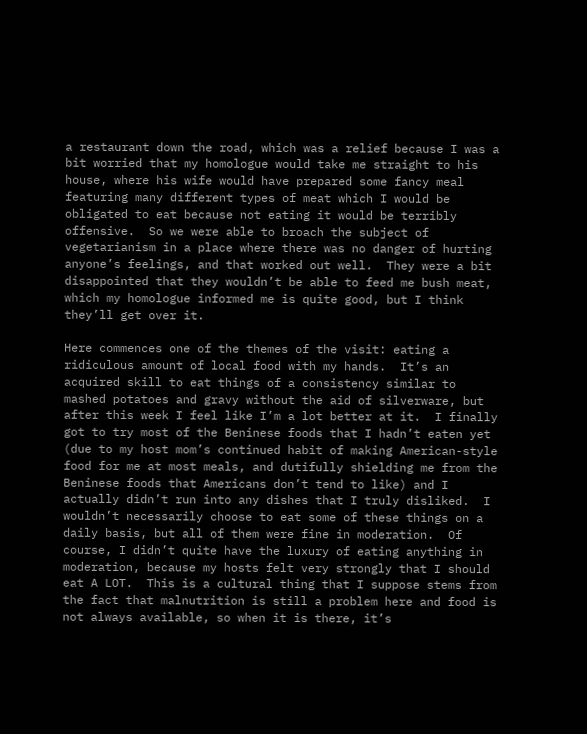a restaurant down the road, which was a relief because I was a bit worried that my homologue would take me straight to his house, where his wife would have prepared some fancy meal featuring many different types of meat which I would be obligated to eat because not eating it would be terribly offensive.  So we were able to broach the subject of vegetarianism in a place where there was no danger of hurting anyone’s feelings, and that worked out well.  They were a bit disappointed that they wouldn’t be able to feed me bush meat, which my homologue informed me is quite good, but I think they’ll get over it.

Here commences one of the themes of the visit: eating a ridiculous amount of local food with my hands.  It’s an acquired skill to eat things of a consistency similar to mashed potatoes and gravy without the aid of silverware, but after this week I feel like I’m a lot better at it.  I finally got to try most of the Beninese foods that I hadn’t eaten yet (due to my host mom’s continued habit of making American-style food for me at most meals, and dutifully shielding me from the Beninese foods that Americans don’t tend to like) and I actually didn’t run into any dishes that I truly disliked.  I wouldn’t necessarily choose to eat some of these things on a daily basis, but all of them were fine in moderation.  Of course, I didn’t quite have the luxury of eating anything in moderation, because my hosts felt very strongly that I should eat A LOT.  This is a cultural thing that I suppose stems from the fact that malnutrition is still a problem here and food is not always available, so when it is there, it’s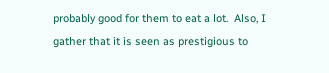probably good for them to eat a lot.  Also, I gather that it is seen as prestigious to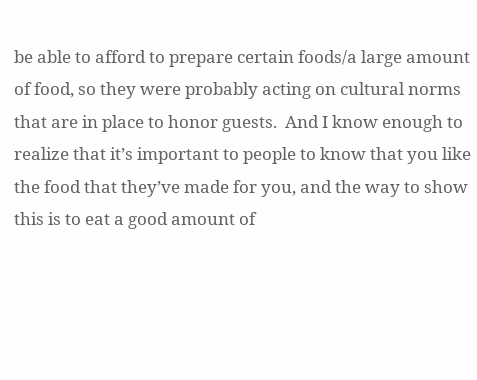be able to afford to prepare certain foods/a large amount of food, so they were probably acting on cultural norms that are in place to honor guests.  And I know enough to realize that it’s important to people to know that you like the food that they’ve made for you, and the way to show this is to eat a good amount of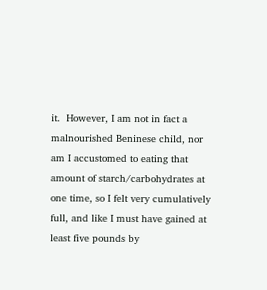it.  However, I am not in fact a malnourished Beninese child, nor am I accustomed to eating that amount of starch/carbohydrates at one time, so I felt very cumulatively full, and like I must have gained at least five pounds by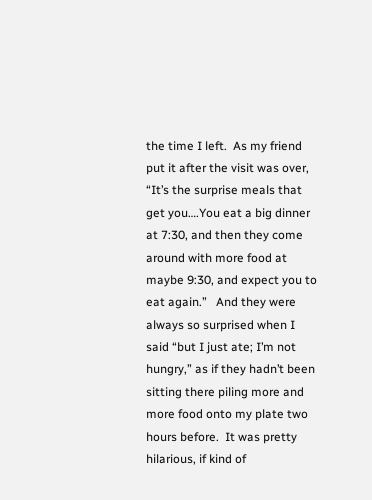the time I left.  As my friend put it after the visit was over, “It’s the surprise meals that get you….You eat a big dinner at 7:30, and then they come around with more food at maybe 9:30, and expect you to eat again.”   And they were always so surprised when I said “but I just ate; I’m not hungry,” as if they hadn’t been sitting there piling more and more food onto my plate two hours before.  It was pretty hilarious, if kind of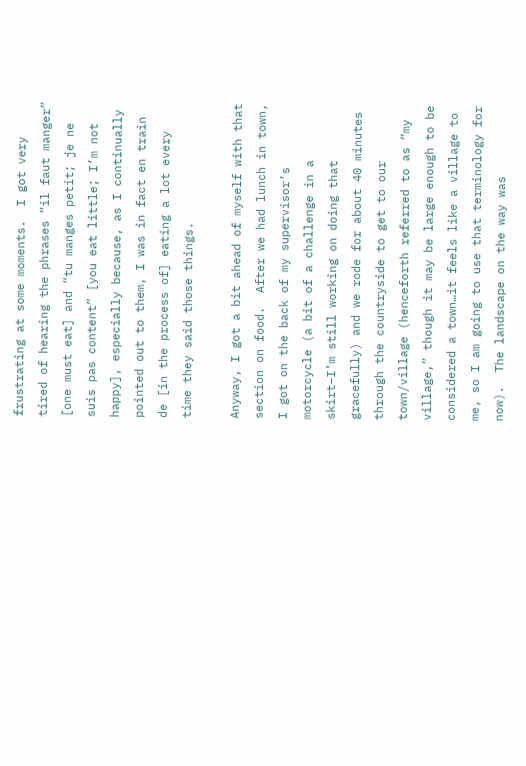frustrating at some moments.  I got very tired of hearing the phrases “il faut manger” [one must eat] and “tu manges petit; je ne suis pas content” [you eat little; I’m not happy], especially because, as I continually pointed out to them, I was in fact en train de [in the process of] eating a lot every time they said those things.

Anyway, I got a bit ahead of myself with that section on food.  After we had lunch in town, I got on the back of my supervisor’s motorcycle (a bit of a challenge in a skirt–I’m still working on doing that gracefully) and we rode for about 40 minutes through the countryside to get to our town/village (henceforth referred to as “my village,” though it may be large enough to be considered a town…it feels like a village to me, so I am going to use that terminology for now).  The landscape on the way was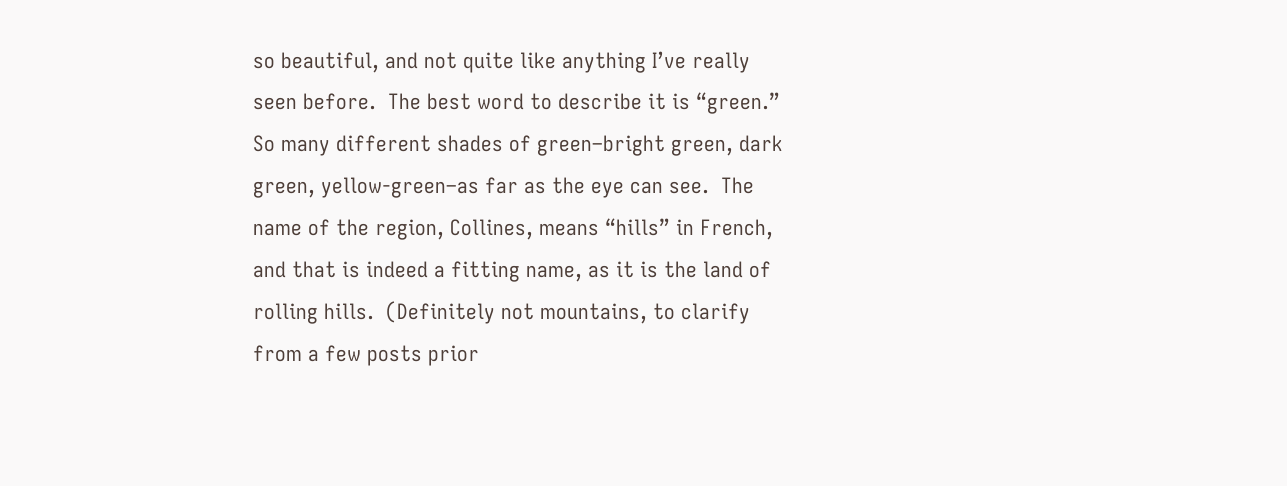so beautiful, and not quite like anything I’ve really seen before.  The best word to describe it is “green.”  So many different shades of green–bright green, dark green, yellow-green–as far as the eye can see.  The name of the region, Collines, means “hills” in French, and that is indeed a fitting name, as it is the land of rolling hills.  (Definitely not mountains, to clarify from a few posts prior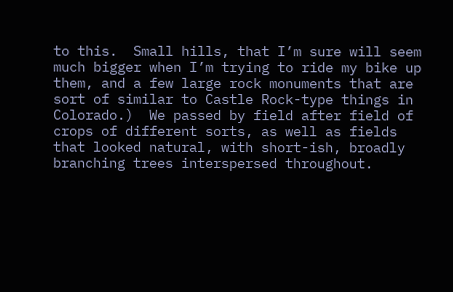to this.  Small hills, that I’m sure will seem much bigger when I’m trying to ride my bike up them, and a few large rock monuments that are sort of similar to Castle Rock-type things in Colorado.)  We passed by field after field of crops of different sorts, as well as fields that looked natural, with short-ish, broadly branching trees interspersed throughout.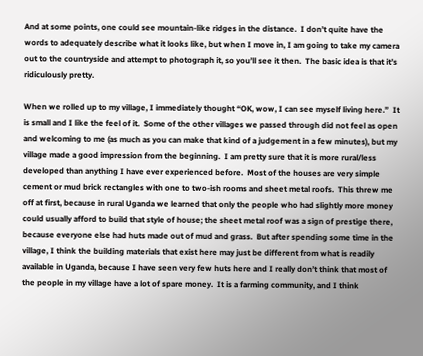And at some points, one could see mountain-like ridges in the distance.  I don’t quite have the words to adequately describe what it looks like, but when I move in, I am going to take my camera out to the countryside and attempt to photograph it, so you’ll see it then.  The basic idea is that it’s ridiculously pretty.

When we rolled up to my village, I immediately thought “OK, wow, I can see myself living here.”  It is small and I like the feel of it.  Some of the other villages we passed through did not feel as open and welcoming to me (as much as you can make that kind of a judgement in a few minutes), but my village made a good impression from the beginning.  I am pretty sure that it is more rural/less developed than anything I have ever experienced before.  Most of the houses are very simple cement or mud brick rectangles with one to two-ish rooms and sheet metal roofs.  This threw me off at first, because in rural Uganda we learned that only the people who had slightly more money could usually afford to build that style of house; the sheet metal roof was a sign of prestige there, because everyone else had huts made out of mud and grass.  But after spending some time in the village, I think the building materials that exist here may just be different from what is readily available in Uganda, because I have seen very few huts here and I really don’t think that most of the people in my village have a lot of spare money.  It is a farming community, and I think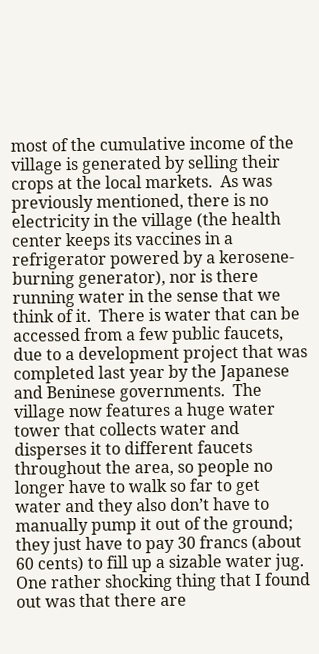most of the cumulative income of the village is generated by selling their crops at the local markets.  As was previously mentioned, there is no electricity in the village (the health center keeps its vaccines in a refrigerator powered by a kerosene-burning generator), nor is there running water in the sense that we think of it.  There is water that can be accessed from a few public faucets, due to a development project that was completed last year by the Japanese and Beninese governments.  The village now features a huge water tower that collects water and disperses it to different faucets throughout the area, so people no longer have to walk so far to get water and they also don’t have to manually pump it out of the ground; they just have to pay 30 francs (about 60 cents) to fill up a sizable water jug.  One rather shocking thing that I found out was that there are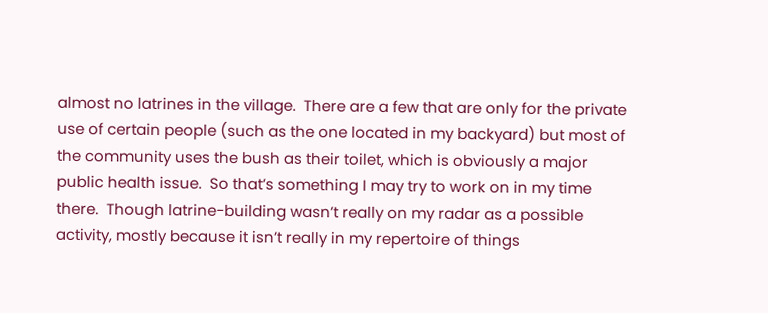almost no latrines in the village.  There are a few that are only for the private use of certain people (such as the one located in my backyard) but most of the community uses the bush as their toilet, which is obviously a major public health issue.  So that’s something I may try to work on in my time there.  Though latrine-building wasn’t really on my radar as a possible activity, mostly because it isn’t really in my repertoire of things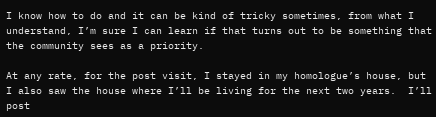I know how to do and it can be kind of tricky sometimes, from what I understand, I’m sure I can learn if that turns out to be something that the community sees as a priority.

At any rate, for the post visit, I stayed in my homologue’s house, but I also saw the house where I’ll be living for the next two years.  I’ll post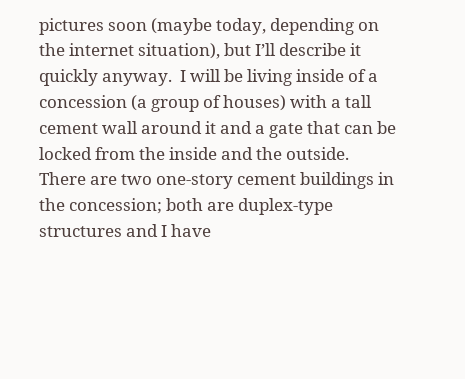pictures soon (maybe today, depending on the internet situation), but I’ll describe it quickly anyway.  I will be living inside of a concession (a group of houses) with a tall cement wall around it and a gate that can be locked from the inside and the outside.  There are two one-story cement buildings in the concession; both are duplex-type structures and I have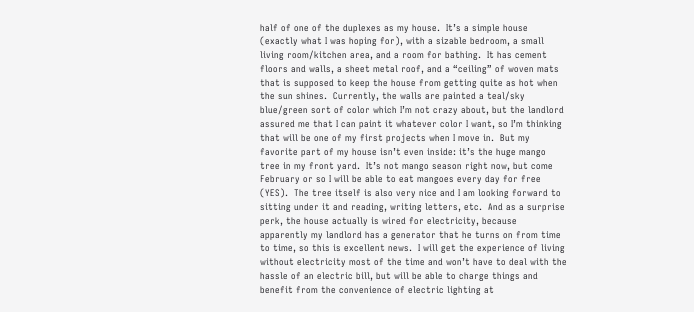half of one of the duplexes as my house.  It’s a simple house (exactly what I was hoping for), with a sizable bedroom, a small living room/kitchen area, and a room for bathing.  It has cement floors and walls, a sheet metal roof, and a “ceiling” of woven mats that is supposed to keep the house from getting quite as hot when the sun shines.  Currently, the walls are painted a teal/sky blue/green sort of color which I’m not crazy about, but the landlord assured me that I can paint it whatever color I want, so I’m thinking that will be one of my first projects when I move in.  But my favorite part of my house isn’t even inside: it’s the huge mango tree in my front yard.  It’s not mango season right now, but come February or so I will be able to eat mangoes every day for free (YES).  The tree itself is also very nice and I am looking forward to sitting under it and reading, writing letters, etc.  And as a surprise perk, the house actually is wired for electricity, because apparently my landlord has a generator that he turns on from time to time, so this is excellent news.  I will get the experience of living without electricity most of the time and won’t have to deal with the hassle of an electric bill, but will be able to charge things and benefit from the convenience of electric lighting at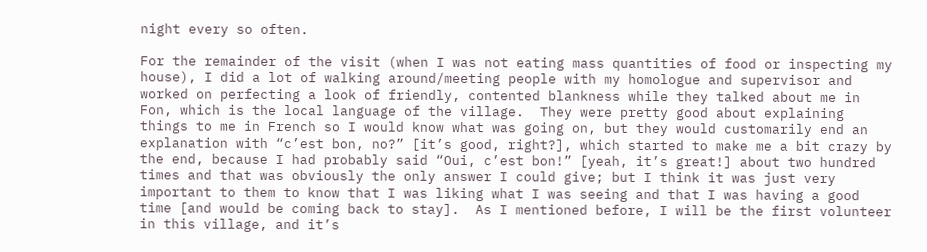night every so often.

For the remainder of the visit (when I was not eating mass quantities of food or inspecting my house), I did a lot of walking around/meeting people with my homologue and supervisor and worked on perfecting a look of friendly, contented blankness while they talked about me in Fon, which is the local language of the village.  They were pretty good about explaining things to me in French so I would know what was going on, but they would customarily end an explanation with “c’est bon, no?” [it’s good, right?], which started to make me a bit crazy by the end, because I had probably said “Oui, c’est bon!” [yeah, it’s great!] about two hundred times and that was obviously the only answer I could give; but I think it was just very important to them to know that I was liking what I was seeing and that I was having a good time [and would be coming back to stay].  As I mentioned before, I will be the first volunteer in this village, and it’s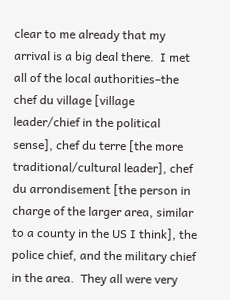clear to me already that my arrival is a big deal there.  I met all of the local authorities–the chef du village [village leader/chief in the political sense], chef du terre [the more traditional/cultural leader], chef du arrondisement [the person in charge of the larger area, similar to a county in the US I think], the police chief, and the military chief in the area.  They all were very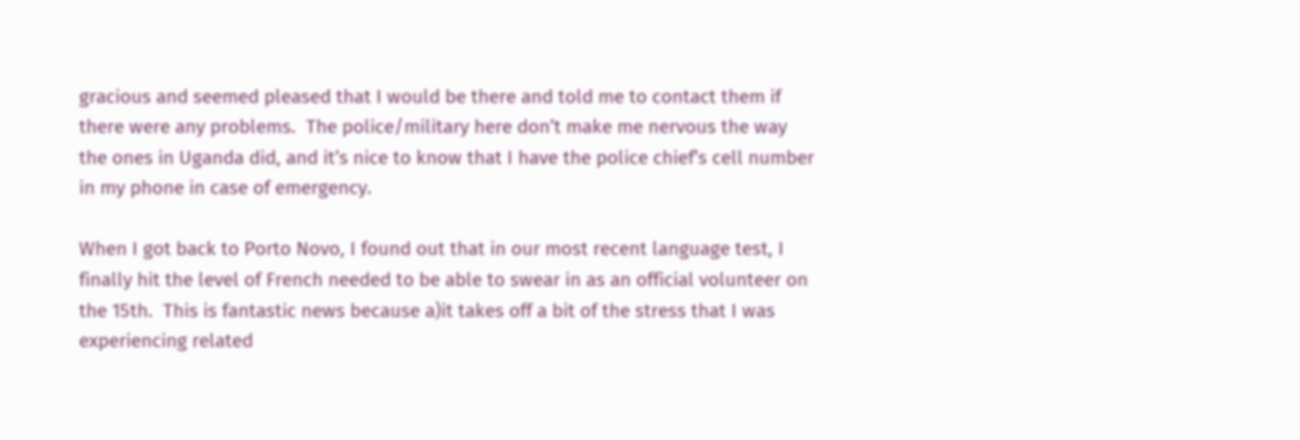gracious and seemed pleased that I would be there and told me to contact them if there were any problems.  The police/military here don’t make me nervous the way the ones in Uganda did, and it’s nice to know that I have the police chief’s cell number in my phone in case of emergency.

When I got back to Porto Novo, I found out that in our most recent language test, I finally hit the level of French needed to be able to swear in as an official volunteer on the 15th.  This is fantastic news because a)it takes off a bit of the stress that I was experiencing related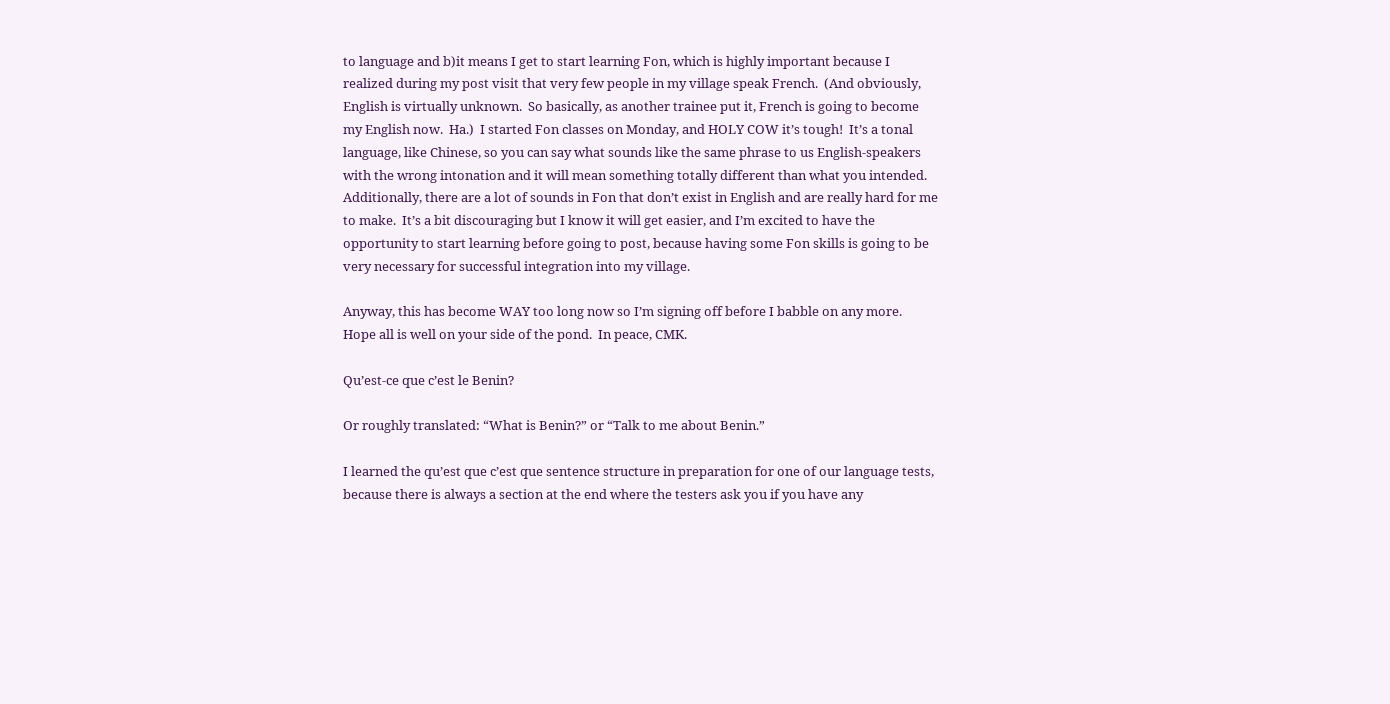to language and b)it means I get to start learning Fon, which is highly important because I realized during my post visit that very few people in my village speak French.  (And obviously, English is virtually unknown.  So basically, as another trainee put it, French is going to become my English now.  Ha.)  I started Fon classes on Monday, and HOLY COW it’s tough!  It’s a tonal language, like Chinese, so you can say what sounds like the same phrase to us English-speakers with the wrong intonation and it will mean something totally different than what you intended.  Additionally, there are a lot of sounds in Fon that don’t exist in English and are really hard for me to make.  It’s a bit discouraging but I know it will get easier, and I’m excited to have the opportunity to start learning before going to post, because having some Fon skills is going to be very necessary for successful integration into my village.

Anyway, this has become WAY too long now so I’m signing off before I babble on any more.  Hope all is well on your side of the pond.  In peace, CMK.

Qu’est-ce que c’est le Benin?

Or roughly translated: “What is Benin?” or “Talk to me about Benin.”

I learned the qu’est que c’est que sentence structure in preparation for one of our language tests, because there is always a section at the end where the testers ask you if you have any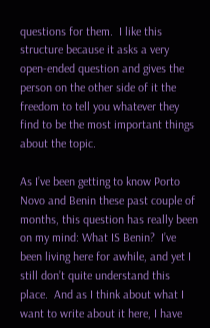questions for them.  I like this structure because it asks a very open-ended question and gives the person on the other side of it the freedom to tell you whatever they find to be the most important things about the topic.

As I’ve been getting to know Porto Novo and Benin these past couple of months, this question has really been on my mind: What IS Benin?  I’ve been living here for awhile, and yet I still don’t quite understand this place.  And as I think about what I want to write about it here, I have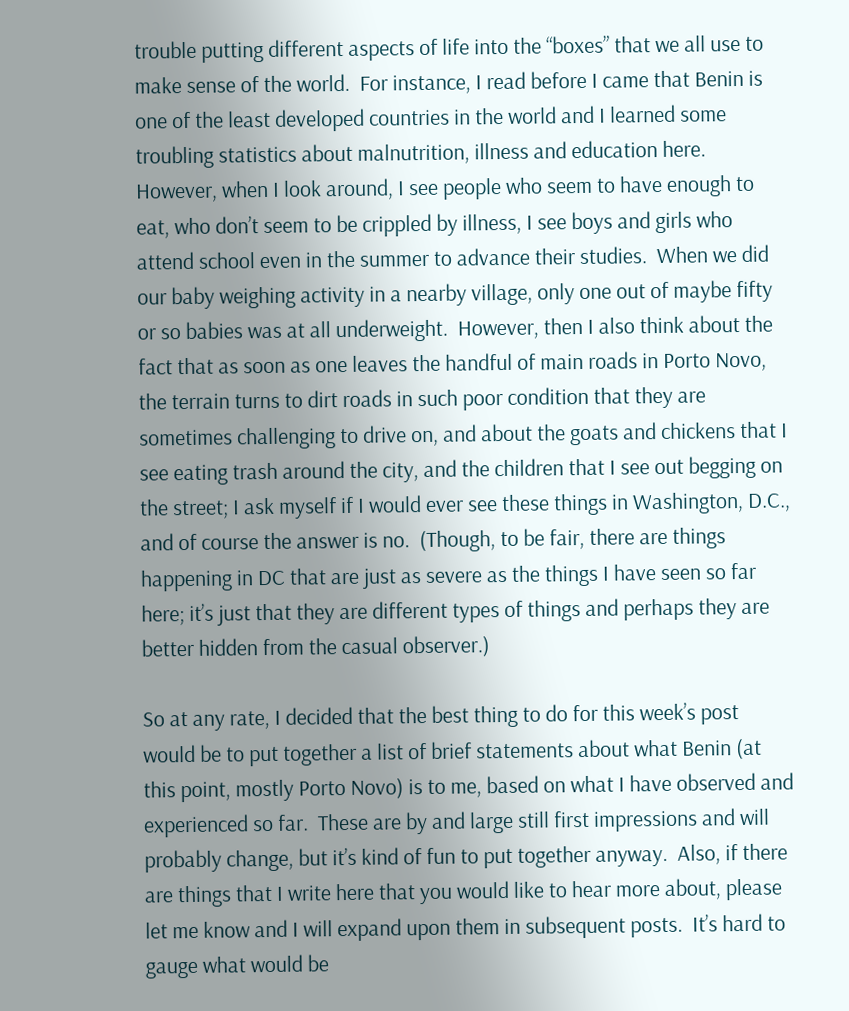trouble putting different aspects of life into the “boxes” that we all use to make sense of the world.  For instance, I read before I came that Benin is one of the least developed countries in the world and I learned some troubling statistics about malnutrition, illness and education here.  However, when I look around, I see people who seem to have enough to eat, who don’t seem to be crippled by illness, I see boys and girls who attend school even in the summer to advance their studies.  When we did our baby weighing activity in a nearby village, only one out of maybe fifty or so babies was at all underweight.  However, then I also think about the fact that as soon as one leaves the handful of main roads in Porto Novo, the terrain turns to dirt roads in such poor condition that they are sometimes challenging to drive on, and about the goats and chickens that I see eating trash around the city, and the children that I see out begging on the street; I ask myself if I would ever see these things in Washington, D.C., and of course the answer is no.  (Though, to be fair, there are things happening in DC that are just as severe as the things I have seen so far here; it’s just that they are different types of things and perhaps they are better hidden from the casual observer.)

So at any rate, I decided that the best thing to do for this week’s post would be to put together a list of brief statements about what Benin (at this point, mostly Porto Novo) is to me, based on what I have observed and experienced so far.  These are by and large still first impressions and will probably change, but it’s kind of fun to put together anyway.  Also, if there are things that I write here that you would like to hear more about, please let me know and I will expand upon them in subsequent posts.  It’s hard to gauge what would be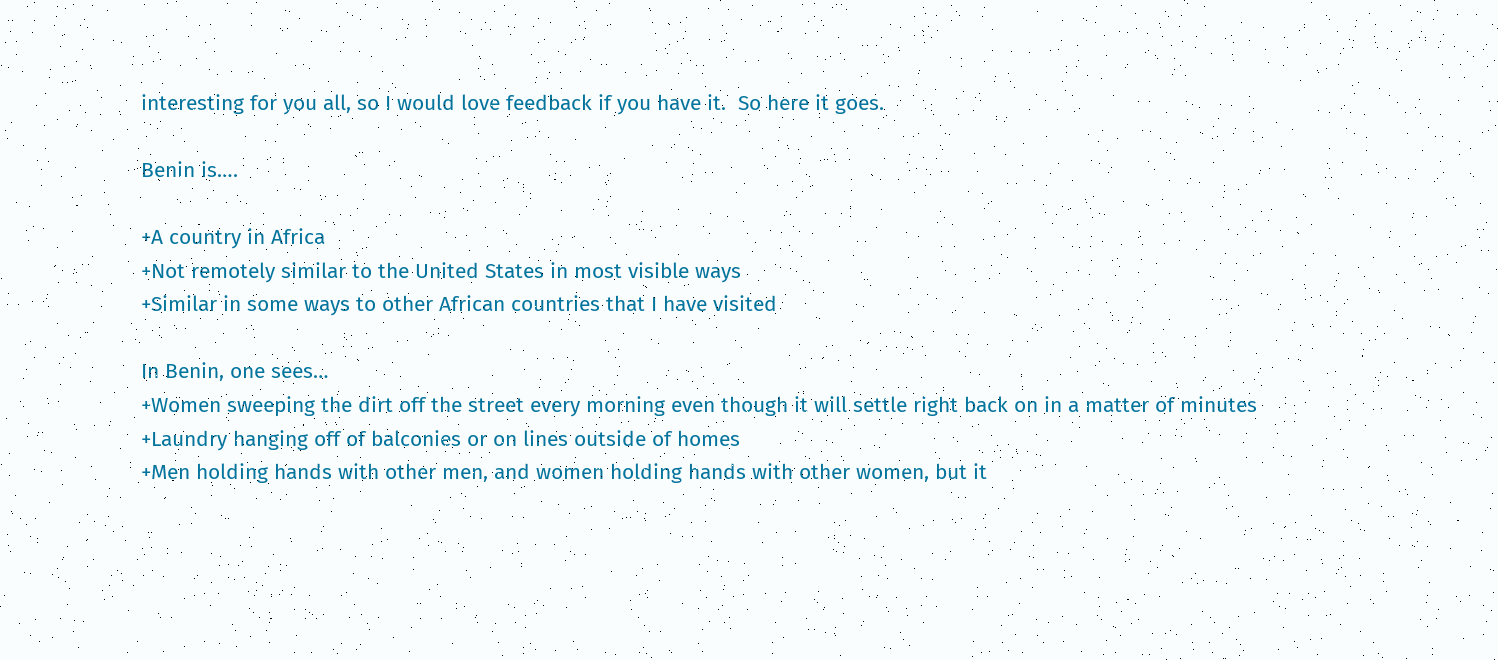interesting for you all, so I would love feedback if you have it.  So here it goes.

Benin is….

+A country in Africa
+Not remotely similar to the United States in most visible ways
+Similar in some ways to other African countries that I have visited

In Benin, one sees…
+Women sweeping the dirt off the street every morning even though it will settle right back on in a matter of minutes
+Laundry hanging off of balconies or on lines outside of homes
+Men holding hands with other men, and women holding hands with other women, but it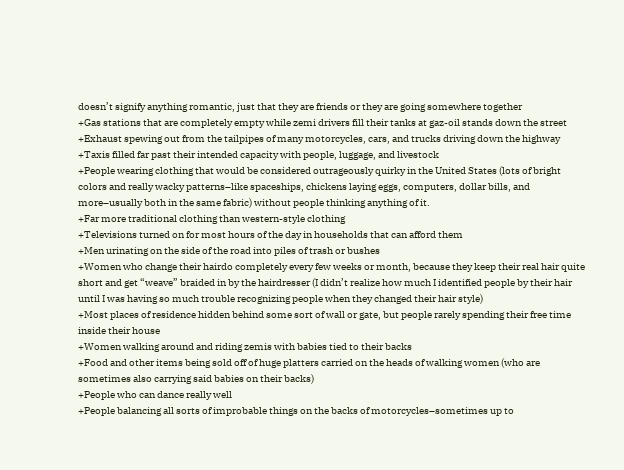doesn’t signify anything romantic, just that they are friends or they are going somewhere together
+Gas stations that are completely empty while zemi drivers fill their tanks at gaz-oil stands down the street
+Exhaust spewing out from the tailpipes of many motorcycles, cars, and trucks driving down the highway
+Taxis filled far past their intended capacity with people, luggage, and livestock
+People wearing clothing that would be considered outrageously quirky in the United States (lots of bright colors and really wacky patterns–like spaceships, chickens laying eggs, computers, dollar bills, and more–usually both in the same fabric) without people thinking anything of it.
+Far more traditional clothing than western-style clothing
+Televisions turned on for most hours of the day in households that can afford them
+Men urinating on the side of the road into piles of trash or bushes
+Women who change their hairdo completely every few weeks or month, because they keep their real hair quite short and get “weave” braided in by the hairdresser (I didn’t realize how much I identified people by their hair until I was having so much trouble recognizing people when they changed their hair style)
+Most places of residence hidden behind some sort of wall or gate, but people rarely spending their free time inside their house
+Women walking around and riding zemis with babies tied to their backs
+Food and other items being sold off of huge platters carried on the heads of walking women (who are sometimes also carrying said babies on their backs)
+People who can dance really well
+People balancing all sorts of improbable things on the backs of motorcycles–sometimes up to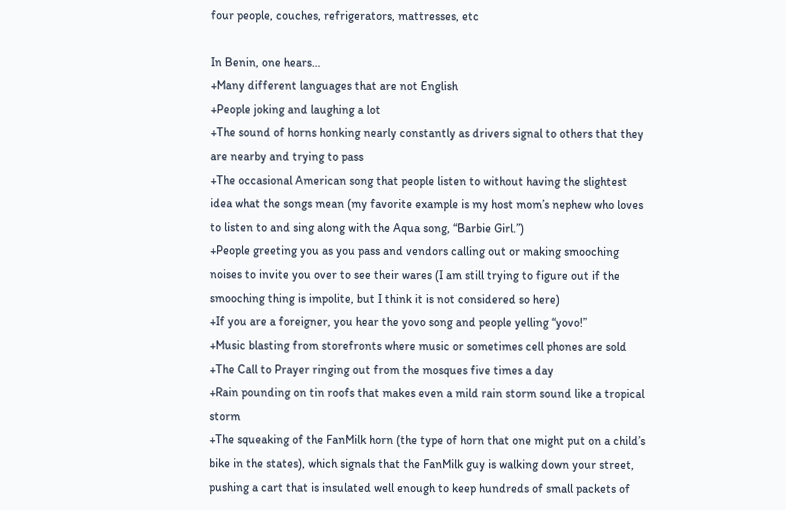four people, couches, refrigerators, mattresses, etc

In Benin, one hears…
+Many different languages that are not English
+People joking and laughing a lot
+The sound of horns honking nearly constantly as drivers signal to others that they are nearby and trying to pass
+The occasional American song that people listen to without having the slightest idea what the songs mean (my favorite example is my host mom’s nephew who loves to listen to and sing along with the Aqua song, “Barbie Girl.”)
+People greeting you as you pass and vendors calling out or making smooching noises to invite you over to see their wares (I am still trying to figure out if the smooching thing is impolite, but I think it is not considered so here)
+If you are a foreigner, you hear the yovo song and people yelling “yovo!”
+Music blasting from storefronts where music or sometimes cell phones are sold
+The Call to Prayer ringing out from the mosques five times a day
+Rain pounding on tin roofs that makes even a mild rain storm sound like a tropical storm
+The squeaking of the FanMilk horn (the type of horn that one might put on a child’s bike in the states), which signals that the FanMilk guy is walking down your street, pushing a cart that is insulated well enough to keep hundreds of small packets of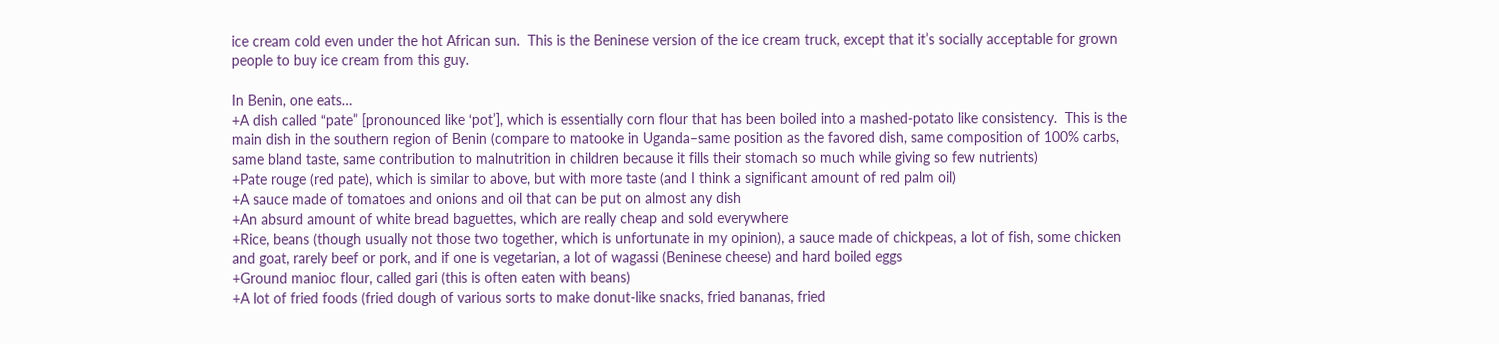ice cream cold even under the hot African sun.  This is the Beninese version of the ice cream truck, except that it’s socially acceptable for grown people to buy ice cream from this guy.

In Benin, one eats…
+A dish called “pate” [pronounced like ‘pot’], which is essentially corn flour that has been boiled into a mashed-potato like consistency.  This is the main dish in the southern region of Benin (compare to matooke in Uganda–same position as the favored dish, same composition of 100% carbs, same bland taste, same contribution to malnutrition in children because it fills their stomach so much while giving so few nutrients)
+Pate rouge (red pate), which is similar to above, but with more taste (and I think a significant amount of red palm oil)
+A sauce made of tomatoes and onions and oil that can be put on almost any dish
+An absurd amount of white bread baguettes, which are really cheap and sold everywhere
+Rice, beans (though usually not those two together, which is unfortunate in my opinion), a sauce made of chickpeas, a lot of fish, some chicken and goat, rarely beef or pork, and if one is vegetarian, a lot of wagassi (Beninese cheese) and hard boiled eggs
+Ground manioc flour, called gari (this is often eaten with beans)
+A lot of fried foods (fried dough of various sorts to make donut-like snacks, fried bananas, fried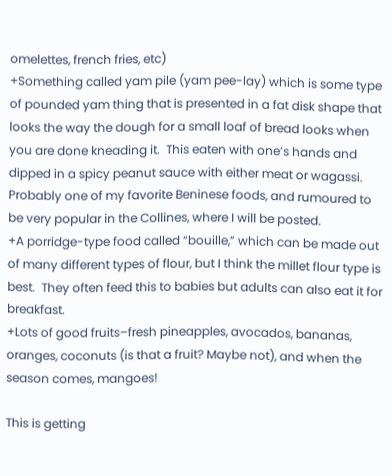omelettes, french fries, etc)
+Something called yam pile (yam pee-lay) which is some type of pounded yam thing that is presented in a fat disk shape that looks the way the dough for a small loaf of bread looks when you are done kneading it.  This eaten with one’s hands and dipped in a spicy peanut sauce with either meat or wagassi.  Probably one of my favorite Beninese foods, and rumoured to be very popular in the Collines, where I will be posted.
+A porridge-type food called “bouille,” which can be made out of many different types of flour, but I think the millet flour type is best.  They often feed this to babies but adults can also eat it for breakfast.
+Lots of good fruits–fresh pineapples, avocados, bananas, oranges, coconuts (is that a fruit? Maybe not), and when the season comes, mangoes!

This is getting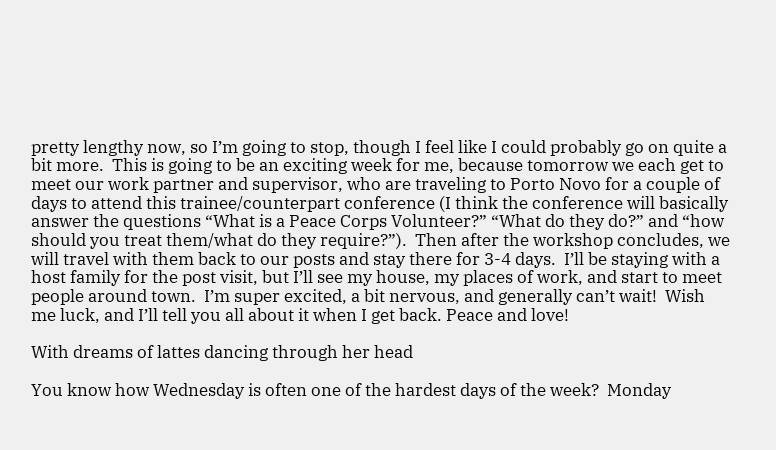pretty lengthy now, so I’m going to stop, though I feel like I could probably go on quite a bit more.  This is going to be an exciting week for me, because tomorrow we each get to meet our work partner and supervisor, who are traveling to Porto Novo for a couple of days to attend this trainee/counterpart conference (I think the conference will basically answer the questions “What is a Peace Corps Volunteer?” “What do they do?” and “how should you treat them/what do they require?”).  Then after the workshop concludes, we will travel with them back to our posts and stay there for 3-4 days.  I’ll be staying with a host family for the post visit, but I’ll see my house, my places of work, and start to meet people around town.  I’m super excited, a bit nervous, and generally can’t wait!  Wish me luck, and I’ll tell you all about it when I get back. Peace and love!

With dreams of lattes dancing through her head

You know how Wednesday is often one of the hardest days of the week?  Monday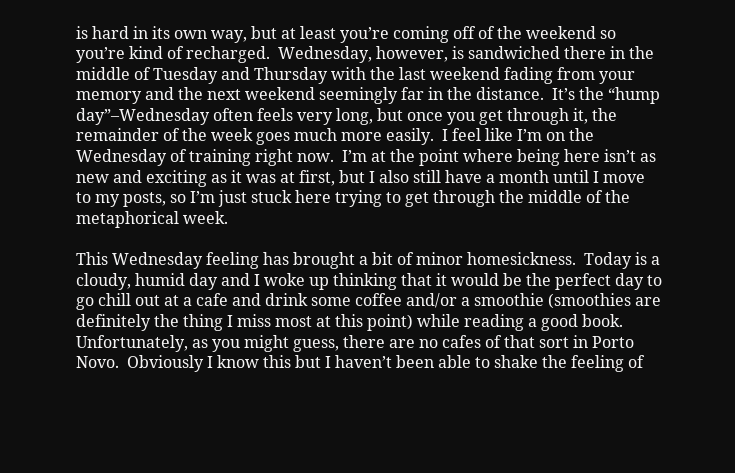is hard in its own way, but at least you’re coming off of the weekend so you’re kind of recharged.  Wednesday, however, is sandwiched there in the middle of Tuesday and Thursday with the last weekend fading from your memory and the next weekend seemingly far in the distance.  It’s the “hump day”–Wednesday often feels very long, but once you get through it, the remainder of the week goes much more easily.  I feel like I’m on the Wednesday of training right now.  I’m at the point where being here isn’t as new and exciting as it was at first, but I also still have a month until I move to my posts, so I’m just stuck here trying to get through the middle of the metaphorical week.

This Wednesday feeling has brought a bit of minor homesickness.  Today is a cloudy, humid day and I woke up thinking that it would be the perfect day to go chill out at a cafe and drink some coffee and/or a smoothie (smoothies are definitely the thing I miss most at this point) while reading a good book.  Unfortunately, as you might guess, there are no cafes of that sort in Porto Novo.  Obviously I know this but I haven’t been able to shake the feeling of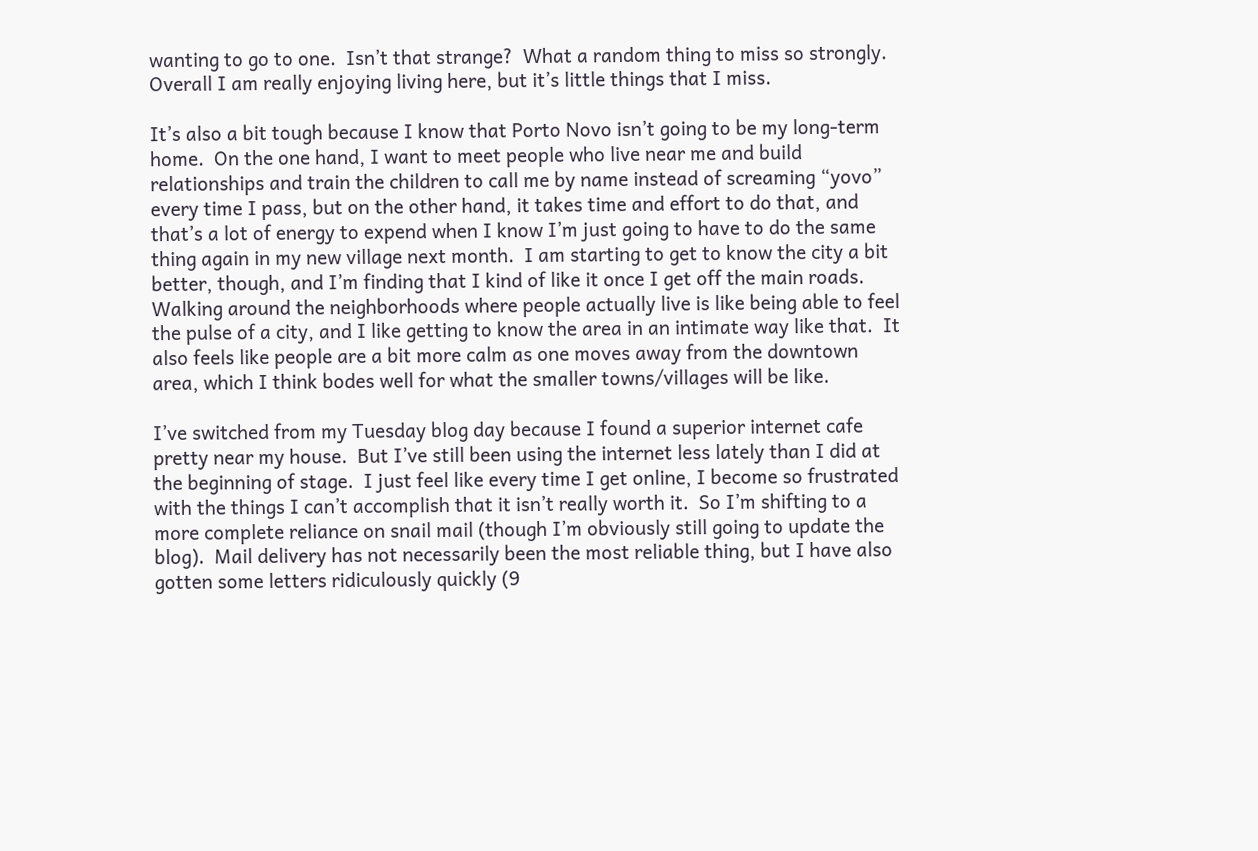wanting to go to one.  Isn’t that strange?  What a random thing to miss so strongly.  Overall I am really enjoying living here, but it’s little things that I miss.

It’s also a bit tough because I know that Porto Novo isn’t going to be my long-term home.  On the one hand, I want to meet people who live near me and build relationships and train the children to call me by name instead of screaming “yovo” every time I pass, but on the other hand, it takes time and effort to do that, and that’s a lot of energy to expend when I know I’m just going to have to do the same thing again in my new village next month.  I am starting to get to know the city a bit better, though, and I’m finding that I kind of like it once I get off the main roads.  Walking around the neighborhoods where people actually live is like being able to feel the pulse of a city, and I like getting to know the area in an intimate way like that.  It also feels like people are a bit more calm as one moves away from the downtown area, which I think bodes well for what the smaller towns/villages will be like.

I’ve switched from my Tuesday blog day because I found a superior internet cafe pretty near my house.  But I’ve still been using the internet less lately than I did at the beginning of stage.  I just feel like every time I get online, I become so frustrated with the things I can’t accomplish that it isn’t really worth it.  So I’m shifting to a more complete reliance on snail mail (though I’m obviously still going to update the blog).  Mail delivery has not necessarily been the most reliable thing, but I have also gotten some letters ridiculously quickly (9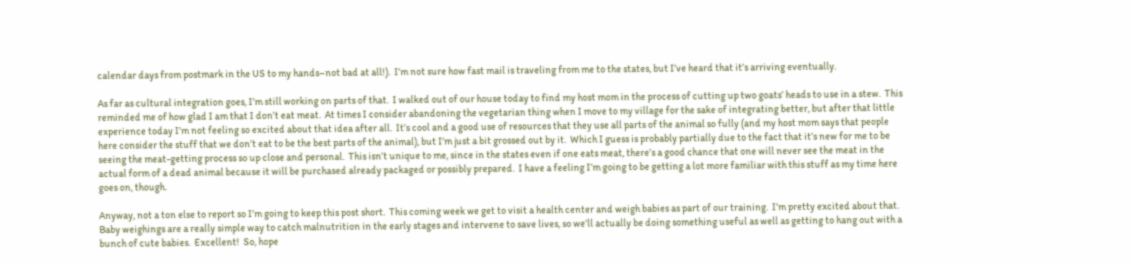calendar days from postmark in the US to my hands–not bad at all!).  I’m not sure how fast mail is traveling from me to the states, but I’ve heard that it’s arriving eventually.

As far as cultural integration goes, I’m still working on parts of that.  I walked out of our house today to find my host mom in the process of cutting up two goats’ heads to use in a stew.  This reminded me of how glad I am that I don’t eat meat.  At times I consider abandoning the vegetarian thing when I move to my village for the sake of integrating better, but after that little experience today I’m not feeling so excited about that idea after all.  It’s cool and a good use of resources that they use all parts of the animal so fully (and my host mom says that people here consider the stuff that we don’t eat to be the best parts of the animal), but I’m just a bit grossed out by it.  Which I guess is probably partially due to the fact that it’s new for me to be seeing the meat-getting process so up close and personal.  This isn’t unique to me, since in the states even if one eats meat, there’s a good chance that one will never see the meat in the actual form of a dead animal because it will be purchased already packaged or possibly prepared.  I have a feeling I’m going to be getting a lot more familiar with this stuff as my time here goes on, though.

Anyway, not a ton else to report so I’m going to keep this post short.  This coming week we get to visit a health center and weigh babies as part of our training.  I’m pretty excited about that.  Baby weighings are a really simple way to catch malnutrition in the early stages and intervene to save lives, so we’ll actually be doing something useful as well as getting to hang out with a bunch of cute babies.  Excellent!  So, hope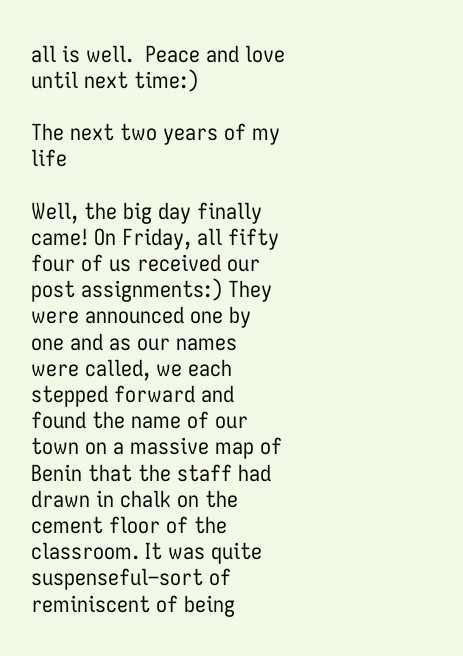all is well.  Peace and love until next time:)

The next two years of my life

Well, the big day finally came! On Friday, all fifty four of us received our post assignments:) They were announced one by one and as our names were called, we each stepped forward and found the name of our town on a massive map of Benin that the staff had drawn in chalk on the cement floor of the classroom. It was quite suspenseful–sort of reminiscent of being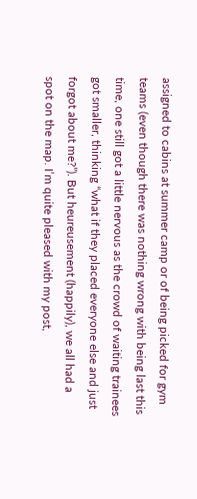assigned to cabins at summer camp or of being picked for gym teams (even though there was nothing wrong with being last this time, one still got a little nervous as the crowd of waiting trainees got smaller, thinking “what if they placed everyone else and just forgot about me?”). But heureusement (happily), we all had a spot on the map. I’m quite pleased with my post,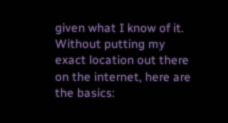given what I know of it. Without putting my exact location out there on the internet, here are the basics: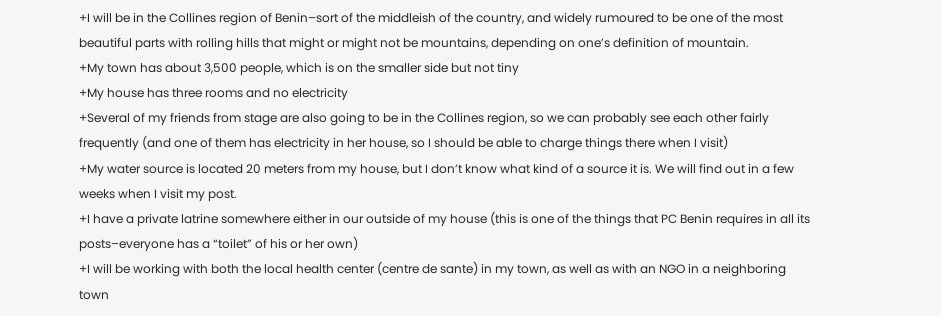+I will be in the Collines region of Benin–sort of the middleish of the country, and widely rumoured to be one of the most beautiful parts with rolling hills that might or might not be mountains, depending on one’s definition of mountain.
+My town has about 3,500 people, which is on the smaller side but not tiny
+My house has three rooms and no electricity
+Several of my friends from stage are also going to be in the Collines region, so we can probably see each other fairly frequently (and one of them has electricity in her house, so I should be able to charge things there when I visit)
+My water source is located 20 meters from my house, but I don’t know what kind of a source it is. We will find out in a few weeks when I visit my post.
+I have a private latrine somewhere either in our outside of my house (this is one of the things that PC Benin requires in all its posts–everyone has a “toilet” of his or her own)
+I will be working with both the local health center (centre de sante) in my town, as well as with an NGO in a neighboring town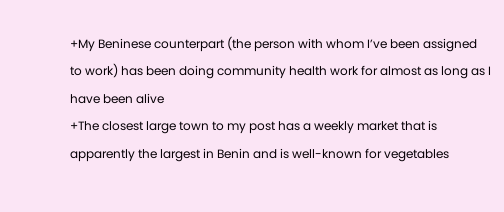+My Beninese counterpart (the person with whom I’ve been assigned to work) has been doing community health work for almost as long as I have been alive
+The closest large town to my post has a weekly market that is apparently the largest in Benin and is well-known for vegetables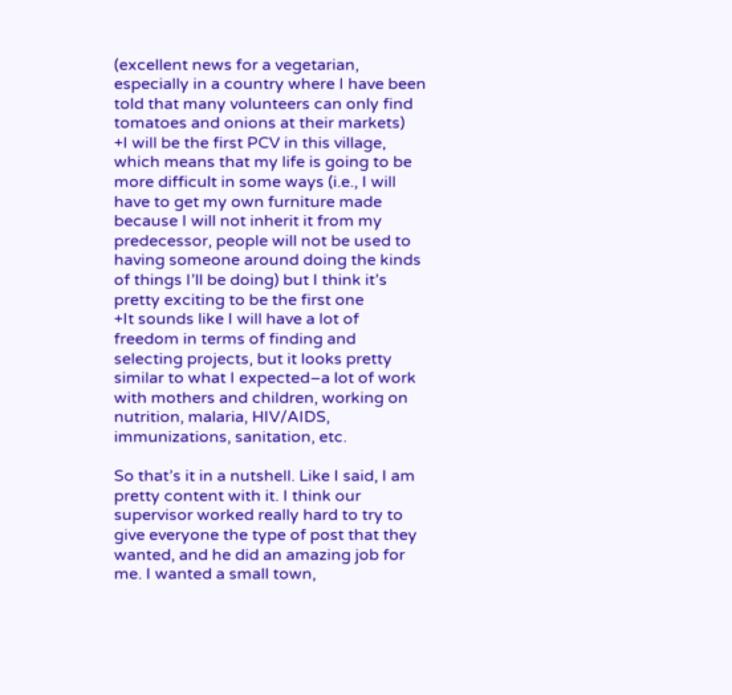(excellent news for a vegetarian, especially in a country where I have been told that many volunteers can only find tomatoes and onions at their markets)
+I will be the first PCV in this village, which means that my life is going to be more difficult in some ways (i.e., I will have to get my own furniture made because I will not inherit it from my predecessor, people will not be used to having someone around doing the kinds of things I’ll be doing) but I think it’s pretty exciting to be the first one
+It sounds like I will have a lot of freedom in terms of finding and selecting projects, but it looks pretty similar to what I expected–a lot of work with mothers and children, working on nutrition, malaria, HIV/AIDS, immunizations, sanitation, etc.

So that’s it in a nutshell. Like I said, I am pretty content with it. I think our supervisor worked really hard to try to give everyone the type of post that they wanted, and he did an amazing job for me. I wanted a small town,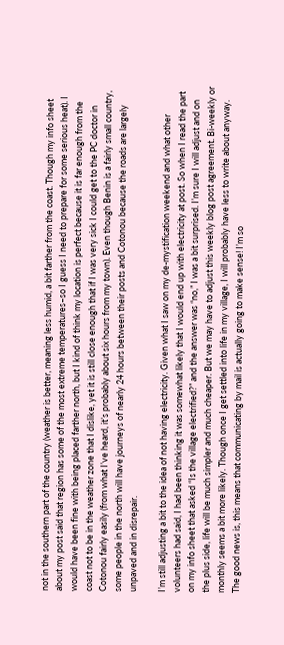not in the southern part of the country (weather is better, meaning less humid, a bit farther from the coast. Though my info sheet about my post said that region has some of the most extreme temperatures–so I guess I need to prepare for some serious heat). I would have been fine with being placed farther north, but I kind of think my location is perfect because it is far enough from the coast not to be in the weather zone that I dislike, yet it is still close enough that if I was very sick I could get to the PC doctor in Cotonou fairly easily (from what I’ve heard, it’s probably about six hours from my town). Even though Benin is a fairly small country, some people in the north will have journeys of nearly 24 hours between their posts and Cotonou because the roads are largely unpaved and in disrepair.

I’m still adjusting a bit to the idea of not having electricity. Given what I saw on my de-mystification weekend and what other volunteers had said, I had been thinking it was somewhat likely that I would end up with electricity at post. So when I read the part on my info sheet that asked “Is the village electrified?” and the answer was “no,” I was a bit surprised. I’m sure I will adjust and on the plus side, life will be much simpler and much cheaper. But we may have to adjust this weekly blog post agreement. Bi-weekly or monthly seems a bit more likely. Though once I get settled into life in my village, I will probably have less to write about anyway. The good news is, this means that communicating by mail is actually going to make sense! I’m so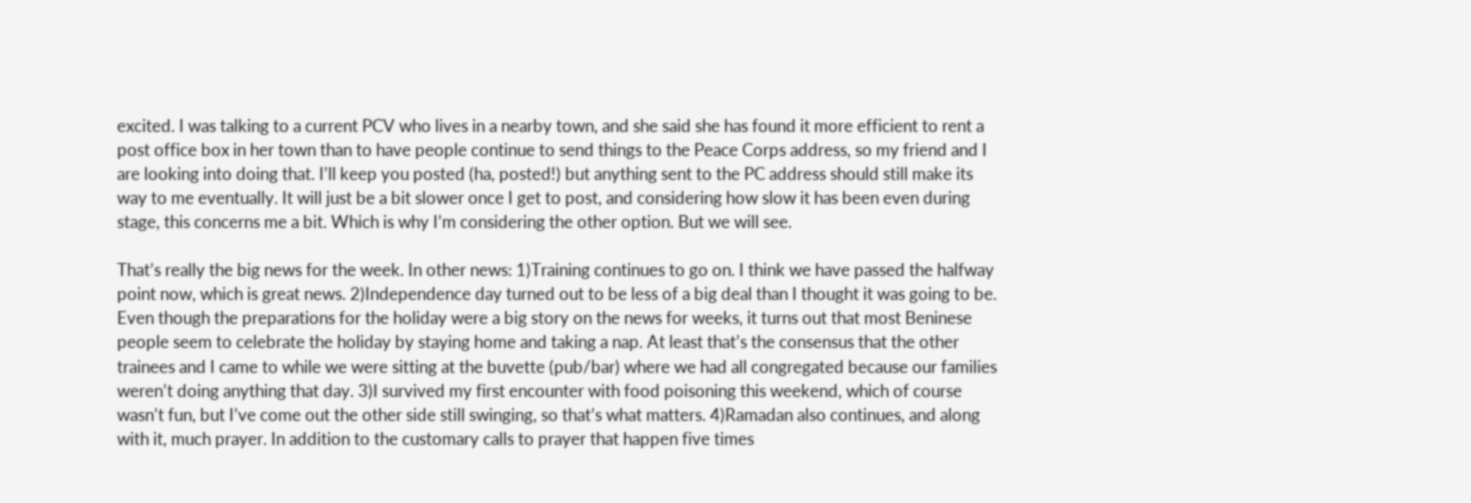excited. I was talking to a current PCV who lives in a nearby town, and she said she has found it more efficient to rent a post office box in her town than to have people continue to send things to the Peace Corps address, so my friend and I are looking into doing that. I’ll keep you posted (ha, posted!) but anything sent to the PC address should still make its way to me eventually. It will just be a bit slower once I get to post, and considering how slow it has been even during stage, this concerns me a bit. Which is why I’m considering the other option. But we will see.

That’s really the big news for the week. In other news: 1)Training continues to go on. I think we have passed the halfway point now, which is great news. 2)Independence day turned out to be less of a big deal than I thought it was going to be. Even though the preparations for the holiday were a big story on the news for weeks, it turns out that most Beninese people seem to celebrate the holiday by staying home and taking a nap. At least that’s the consensus that the other trainees and I came to while we were sitting at the buvette (pub/bar) where we had all congregated because our families weren’t doing anything that day. 3)I survived my first encounter with food poisoning this weekend, which of course wasn’t fun, but I’ve come out the other side still swinging, so that’s what matters. 4)Ramadan also continues, and along with it, much prayer. In addition to the customary calls to prayer that happen five times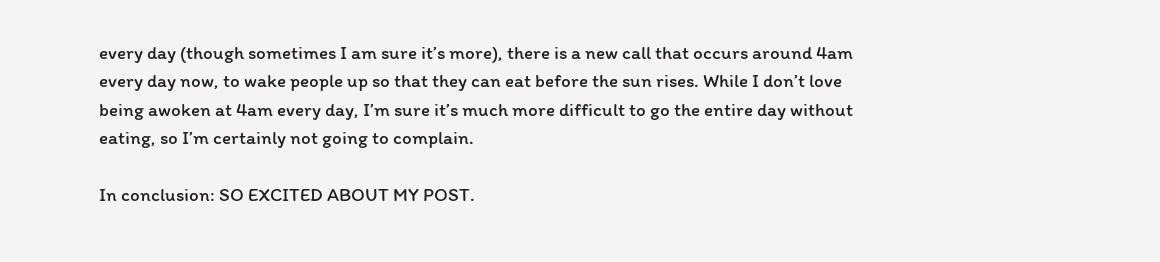every day (though sometimes I am sure it’s more), there is a new call that occurs around 4am every day now, to wake people up so that they can eat before the sun rises. While I don’t love being awoken at 4am every day, I’m sure it’s much more difficult to go the entire day without eating, so I’m certainly not going to complain.

In conclusion: SO EXCITED ABOUT MY POST.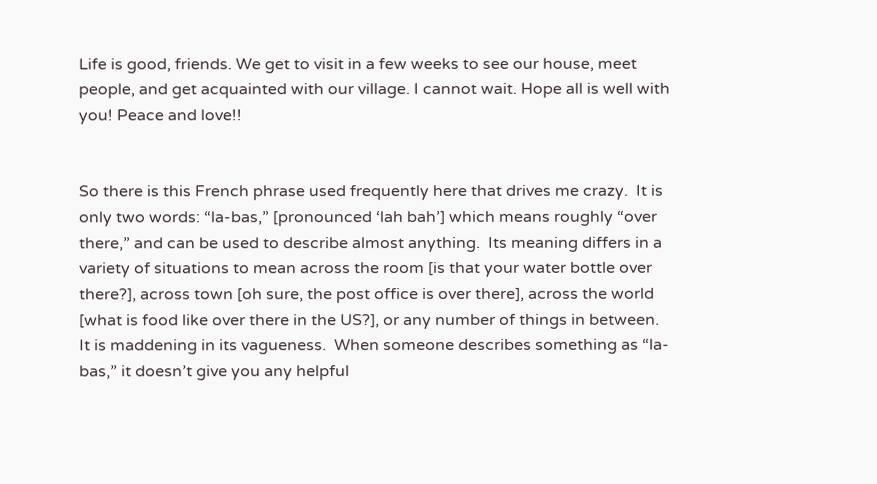Life is good, friends. We get to visit in a few weeks to see our house, meet people, and get acquainted with our village. I cannot wait. Hope all is well with you! Peace and love!!


So there is this French phrase used frequently here that drives me crazy.  It is only two words: “la-bas,” [pronounced ‘lah bah’] which means roughly “over there,” and can be used to describe almost anything.  Its meaning differs in a variety of situations to mean across the room [is that your water bottle over there?], across town [oh sure, the post office is over there], across the world [what is food like over there in the US?], or any number of things in between.  It is maddening in its vagueness.  When someone describes something as “la-bas,” it doesn’t give you any helpful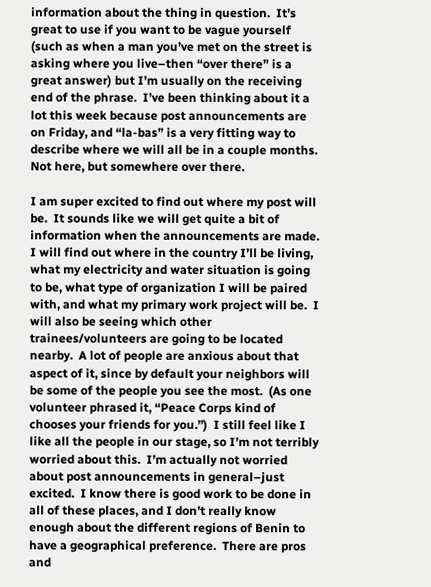information about the thing in question.  It’s great to use if you want to be vague yourself (such as when a man you’ve met on the street is asking where you live–then “over there” is a great answer) but I’m usually on the receiving end of the phrase.  I’ve been thinking about it a lot this week because post announcements are on Friday, and “la-bas” is a very fitting way to describe where we will all be in a couple months.  Not here, but somewhere over there.

I am super excited to find out where my post will be.  It sounds like we will get quite a bit of information when the announcements are made.  I will find out where in the country I’ll be living, what my electricity and water situation is going to be, what type of organization I will be paired with, and what my primary work project will be.  I will also be seeing which other trainees/volunteers are going to be located nearby.  A lot of people are anxious about that aspect of it, since by default your neighbors will be some of the people you see the most.  (As one volunteer phrased it, “Peace Corps kind of chooses your friends for you.”)  I still feel like I like all the people in our stage, so I’m not terribly worried about this.  I’m actually not worried about post announcements in general–just excited.  I know there is good work to be done in all of these places, and I don’t really know enough about the different regions of Benin to have a geographical preference.  There are pros and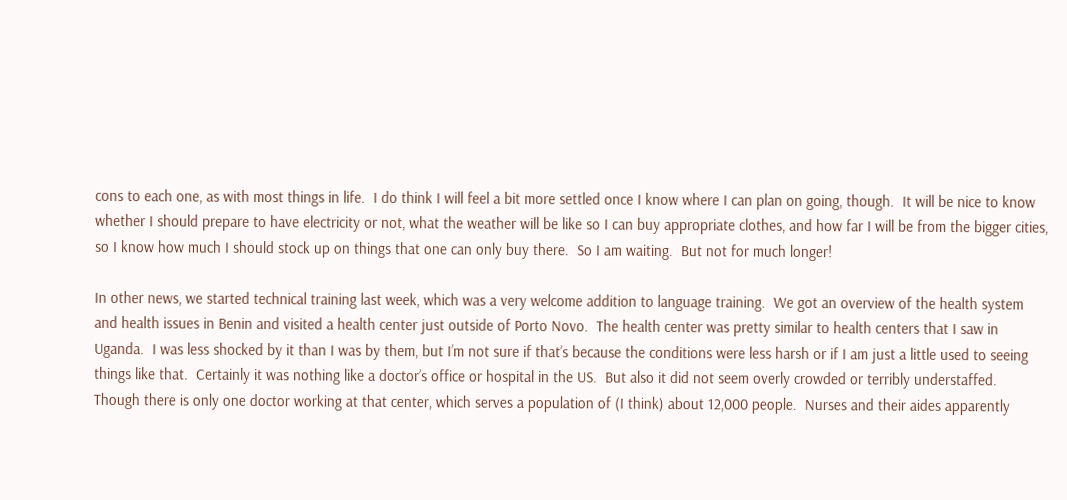cons to each one, as with most things in life.  I do think I will feel a bit more settled once I know where I can plan on going, though.  It will be nice to know whether I should prepare to have electricity or not, what the weather will be like so I can buy appropriate clothes, and how far I will be from the bigger cities, so I know how much I should stock up on things that one can only buy there.  So I am waiting.  But not for much longer!

In other news, we started technical training last week, which was a very welcome addition to language training.  We got an overview of the health system and health issues in Benin and visited a health center just outside of Porto Novo.  The health center was pretty similar to health centers that I saw in Uganda.  I was less shocked by it than I was by them, but I’m not sure if that’s because the conditions were less harsh or if I am just a little used to seeing things like that.  Certainly it was nothing like a doctor’s office or hospital in the US.  But also it did not seem overly crowded or terribly understaffed.  Though there is only one doctor working at that center, which serves a population of (I think) about 12,000 people.  Nurses and their aides apparently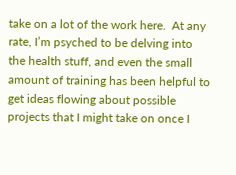take on a lot of the work here.  At any rate, I’m psyched to be delving into the health stuff, and even the small amount of training has been helpful to get ideas flowing about possible projects that I might take on once I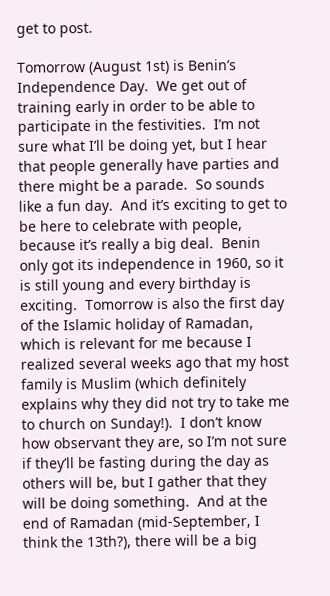get to post.

Tomorrow (August 1st) is Benin’s Independence Day.  We get out of training early in order to be able to participate in the festivities.  I’m not sure what I’ll be doing yet, but I hear that people generally have parties and there might be a parade.  So sounds like a fun day.  And it’s exciting to get to be here to celebrate with people, because it’s really a big deal.  Benin only got its independence in 1960, so it is still young and every birthday is exciting.  Tomorrow is also the first day of the Islamic holiday of Ramadan, which is relevant for me because I realized several weeks ago that my host family is Muslim (which definitely explains why they did not try to take me to church on Sunday!).  I don’t know how observant they are, so I’m not sure if they’ll be fasting during the day as others will be, but I gather that they will be doing something.  And at the end of Ramadan (mid-September, I think the 13th?), there will be a big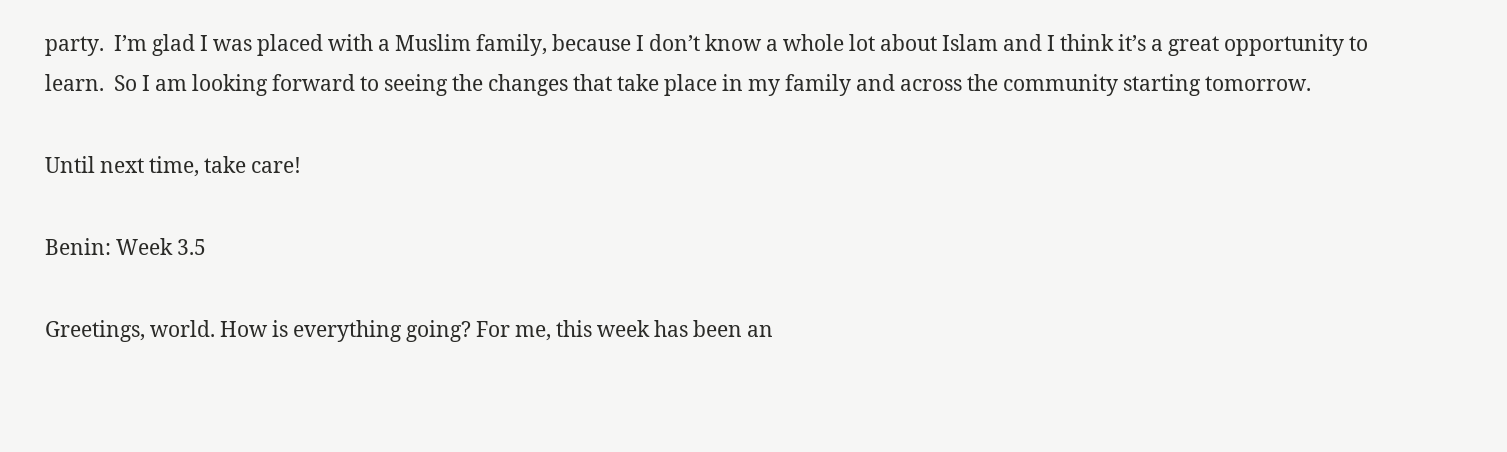party.  I’m glad I was placed with a Muslim family, because I don’t know a whole lot about Islam and I think it’s a great opportunity to learn.  So I am looking forward to seeing the changes that take place in my family and across the community starting tomorrow.

Until next time, take care!

Benin: Week 3.5

Greetings, world. How is everything going? For me, this week has been an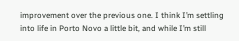improvement over the previous one. I think I’m settling into life in Porto Novo a little bit, and while I’m still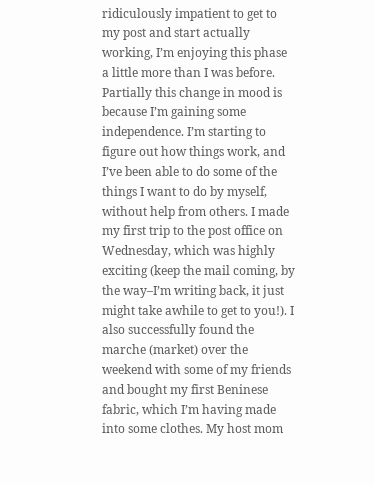ridiculously impatient to get to my post and start actually working, I’m enjoying this phase a little more than I was before. Partially this change in mood is because I’m gaining some independence. I’m starting to figure out how things work, and I’ve been able to do some of the things I want to do by myself, without help from others. I made my first trip to the post office on Wednesday, which was highly exciting (keep the mail coming, by the way–I’m writing back, it just might take awhile to get to you!). I also successfully found the marche (market) over the weekend with some of my friends and bought my first Beninese fabric, which I’m having made into some clothes. My host mom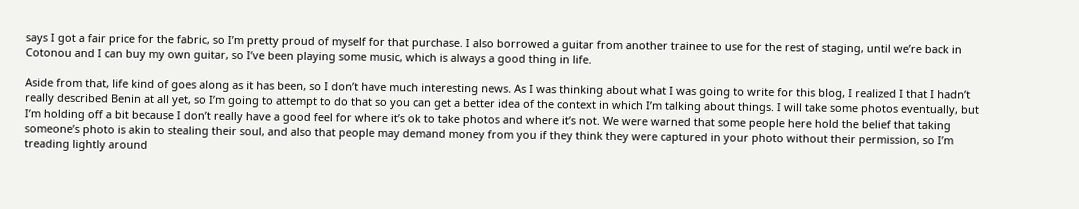says I got a fair price for the fabric, so I’m pretty proud of myself for that purchase. I also borrowed a guitar from another trainee to use for the rest of staging, until we’re back in Cotonou and I can buy my own guitar, so I’ve been playing some music, which is always a good thing in life.

Aside from that, life kind of goes along as it has been, so I don’t have much interesting news. As I was thinking about what I was going to write for this blog, I realized I that I hadn’t really described Benin at all yet, so I’m going to attempt to do that so you can get a better idea of the context in which I’m talking about things. I will take some photos eventually, but I’m holding off a bit because I don’t really have a good feel for where it’s ok to take photos and where it’s not. We were warned that some people here hold the belief that taking someone’s photo is akin to stealing their soul, and also that people may demand money from you if they think they were captured in your photo without their permission, so I’m treading lightly around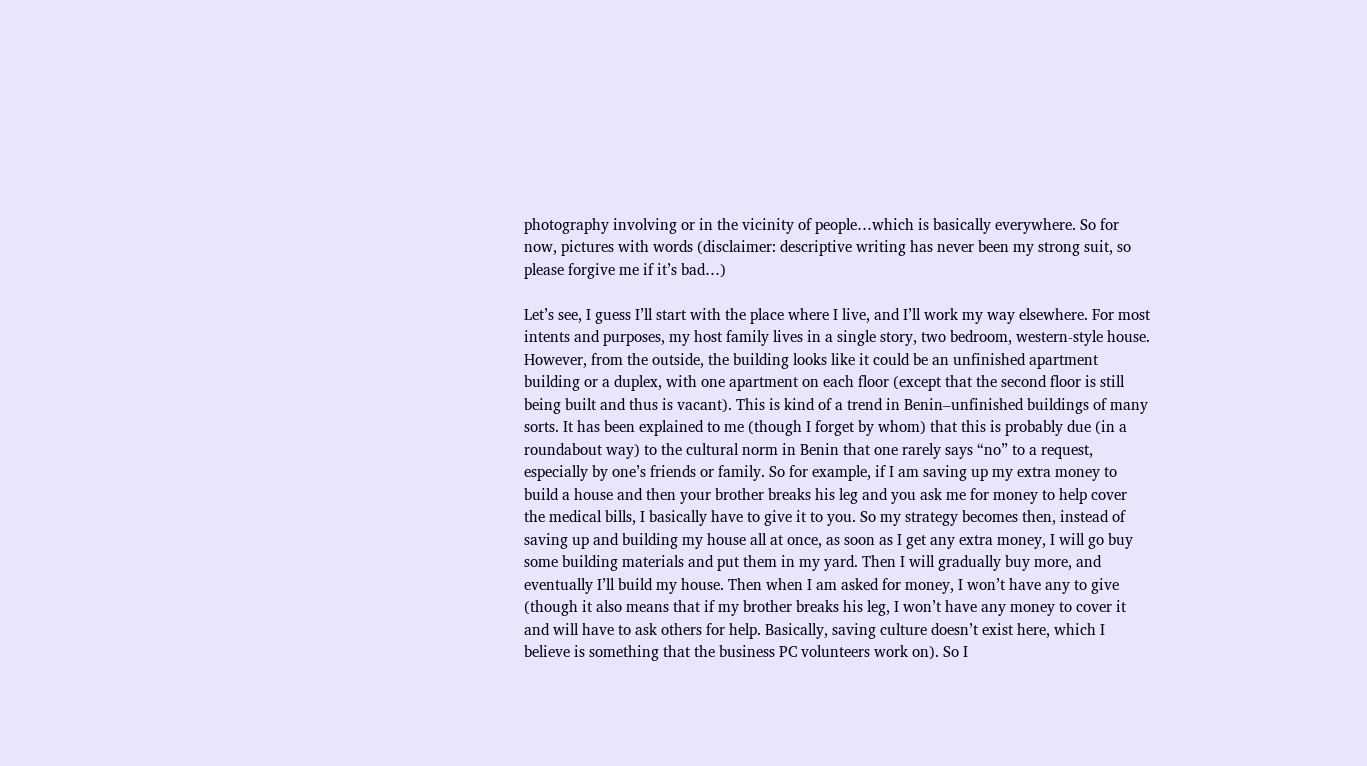photography involving or in the vicinity of people…which is basically everywhere. So for now, pictures with words (disclaimer: descriptive writing has never been my strong suit, so please forgive me if it’s bad…)

Let’s see, I guess I’ll start with the place where I live, and I’ll work my way elsewhere. For most intents and purposes, my host family lives in a single story, two bedroom, western-style house. However, from the outside, the building looks like it could be an unfinished apartment building or a duplex, with one apartment on each floor (except that the second floor is still being built and thus is vacant). This is kind of a trend in Benin–unfinished buildings of many sorts. It has been explained to me (though I forget by whom) that this is probably due (in a roundabout way) to the cultural norm in Benin that one rarely says “no” to a request, especially by one’s friends or family. So for example, if I am saving up my extra money to build a house and then your brother breaks his leg and you ask me for money to help cover the medical bills, I basically have to give it to you. So my strategy becomes then, instead of saving up and building my house all at once, as soon as I get any extra money, I will go buy some building materials and put them in my yard. Then I will gradually buy more, and eventually I’ll build my house. Then when I am asked for money, I won’t have any to give (though it also means that if my brother breaks his leg, I won’t have any money to cover it and will have to ask others for help. Basically, saving culture doesn’t exist here, which I believe is something that the business PC volunteers work on). So I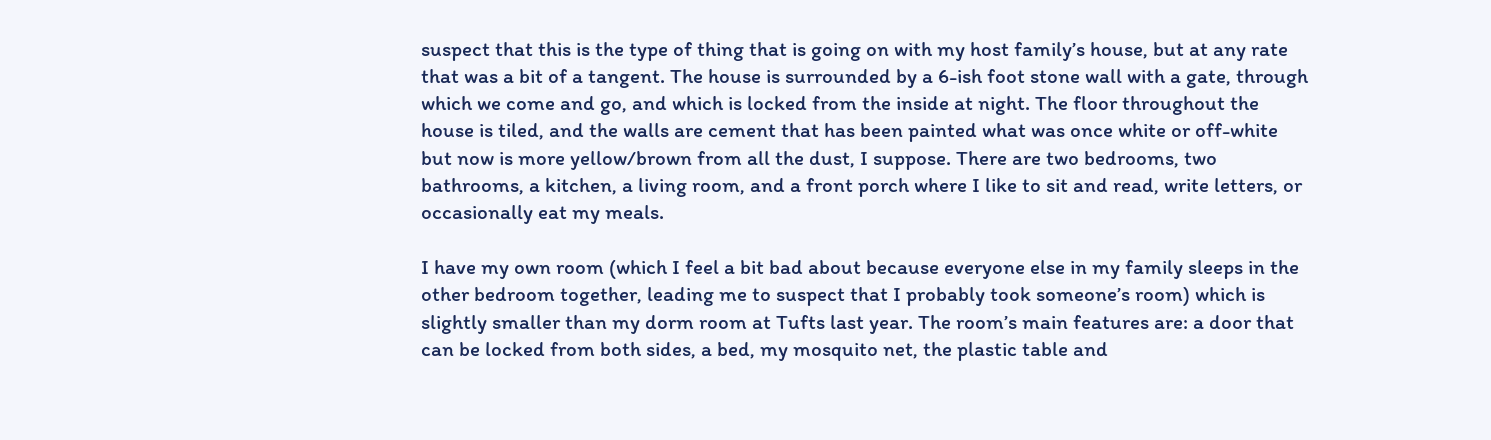suspect that this is the type of thing that is going on with my host family’s house, but at any rate that was a bit of a tangent. The house is surrounded by a 6-ish foot stone wall with a gate, through which we come and go, and which is locked from the inside at night. The floor throughout the house is tiled, and the walls are cement that has been painted what was once white or off-white but now is more yellow/brown from all the dust, I suppose. There are two bedrooms, two bathrooms, a kitchen, a living room, and a front porch where I like to sit and read, write letters, or occasionally eat my meals.

I have my own room (which I feel a bit bad about because everyone else in my family sleeps in the other bedroom together, leading me to suspect that I probably took someone’s room) which is slightly smaller than my dorm room at Tufts last year. The room’s main features are: a door that can be locked from both sides, a bed, my mosquito net, the plastic table and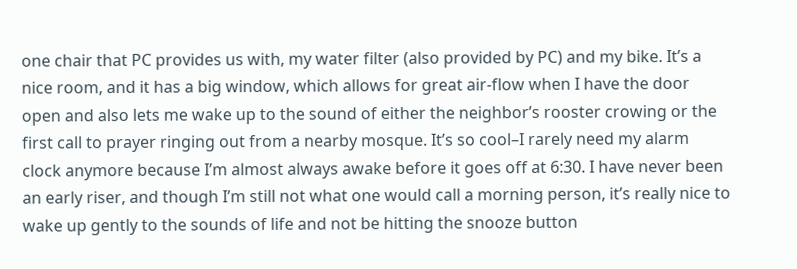one chair that PC provides us with, my water filter (also provided by PC) and my bike. It’s a nice room, and it has a big window, which allows for great air-flow when I have the door open and also lets me wake up to the sound of either the neighbor’s rooster crowing or the first call to prayer ringing out from a nearby mosque. It’s so cool–I rarely need my alarm clock anymore because I’m almost always awake before it goes off at 6:30. I have never been an early riser, and though I’m still not what one would call a morning person, it’s really nice to wake up gently to the sounds of life and not be hitting the snooze button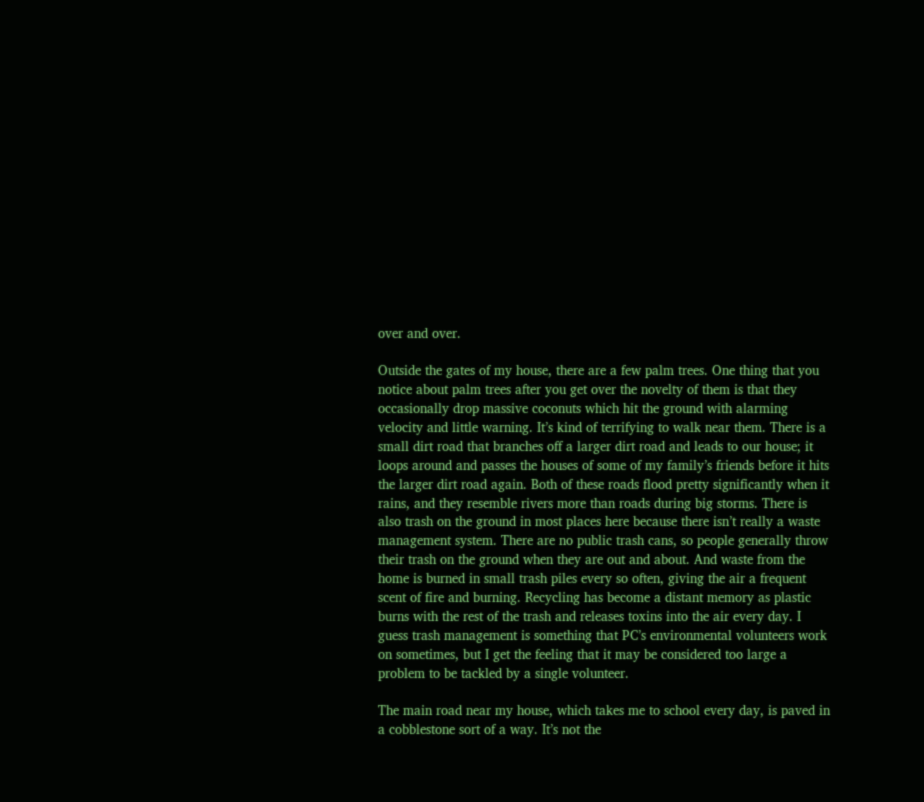over and over.

Outside the gates of my house, there are a few palm trees. One thing that you notice about palm trees after you get over the novelty of them is that they occasionally drop massive coconuts which hit the ground with alarming velocity and little warning. It’s kind of terrifying to walk near them. There is a small dirt road that branches off a larger dirt road and leads to our house; it loops around and passes the houses of some of my family’s friends before it hits the larger dirt road again. Both of these roads flood pretty significantly when it rains, and they resemble rivers more than roads during big storms. There is also trash on the ground in most places here because there isn’t really a waste management system. There are no public trash cans, so people generally throw their trash on the ground when they are out and about. And waste from the home is burned in small trash piles every so often, giving the air a frequent scent of fire and burning. Recycling has become a distant memory as plastic burns with the rest of the trash and releases toxins into the air every day. I guess trash management is something that PC’s environmental volunteers work on sometimes, but I get the feeling that it may be considered too large a problem to be tackled by a single volunteer.

The main road near my house, which takes me to school every day, is paved in a cobblestone sort of a way. It’s not the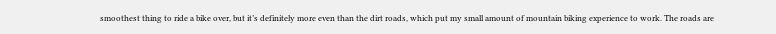smoothest thing to ride a bike over, but it’s definitely more even than the dirt roads, which put my small amount of mountain biking experience to work. The roads are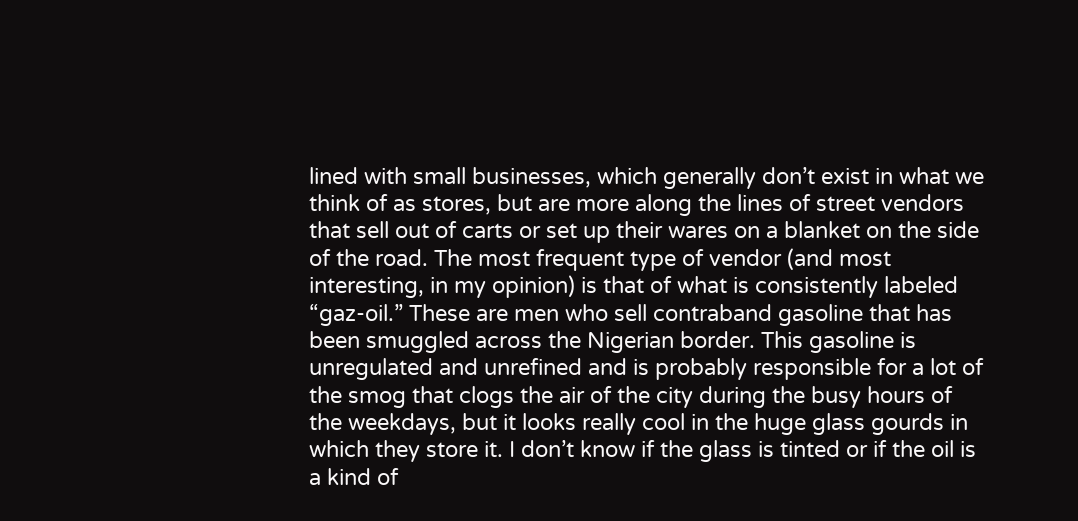lined with small businesses, which generally don’t exist in what we think of as stores, but are more along the lines of street vendors that sell out of carts or set up their wares on a blanket on the side of the road. The most frequent type of vendor (and most interesting, in my opinion) is that of what is consistently labeled “gaz-oil.” These are men who sell contraband gasoline that has been smuggled across the Nigerian border. This gasoline is unregulated and unrefined and is probably responsible for a lot of the smog that clogs the air of the city during the busy hours of the weekdays, but it looks really cool in the huge glass gourds in which they store it. I don’t know if the glass is tinted or if the oil is a kind of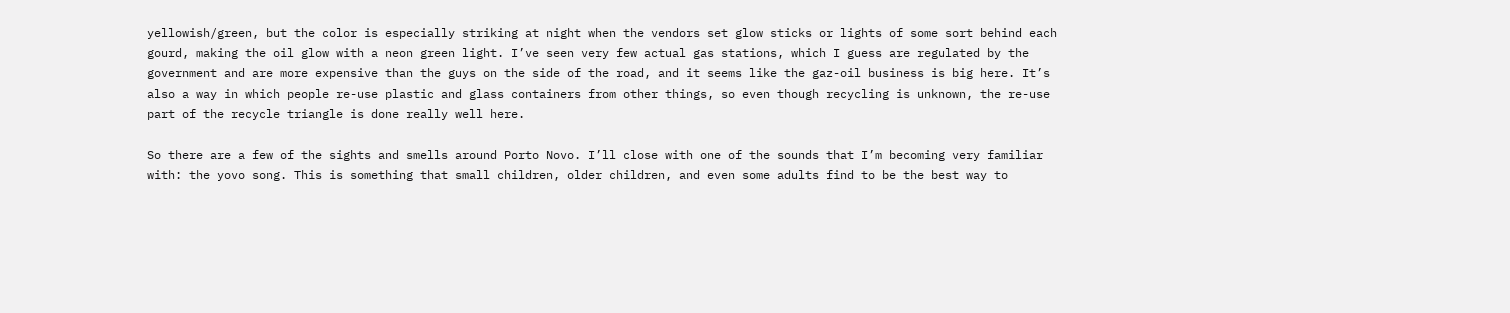yellowish/green, but the color is especially striking at night when the vendors set glow sticks or lights of some sort behind each gourd, making the oil glow with a neon green light. I’ve seen very few actual gas stations, which I guess are regulated by the government and are more expensive than the guys on the side of the road, and it seems like the gaz-oil business is big here. It’s also a way in which people re-use plastic and glass containers from other things, so even though recycling is unknown, the re-use part of the recycle triangle is done really well here.

So there are a few of the sights and smells around Porto Novo. I’ll close with one of the sounds that I’m becoming very familiar with: the yovo song. This is something that small children, older children, and even some adults find to be the best way to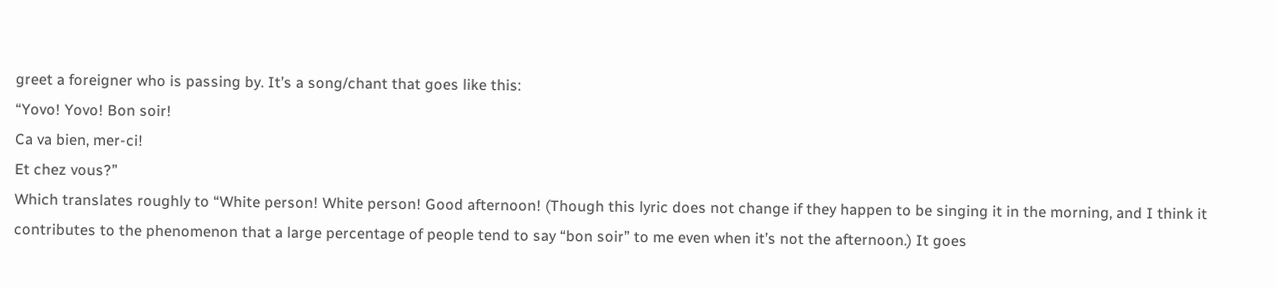greet a foreigner who is passing by. It’s a song/chant that goes like this:
“Yovo! Yovo! Bon soir!
Ca va bien, mer-ci!
Et chez vous?”
Which translates roughly to “White person! White person! Good afternoon! (Though this lyric does not change if they happen to be singing it in the morning, and I think it contributes to the phenomenon that a large percentage of people tend to say “bon soir” to me even when it’s not the afternoon.) It goes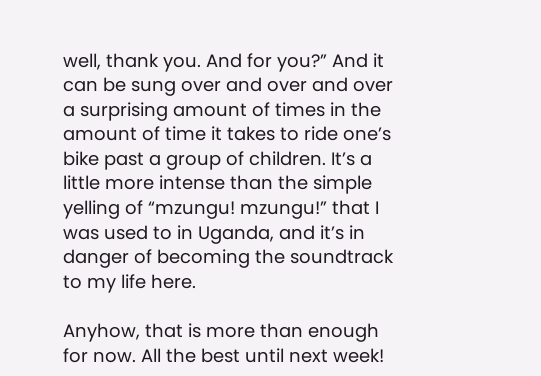well, thank you. And for you?” And it can be sung over and over and over a surprising amount of times in the amount of time it takes to ride one’s bike past a group of children. It’s a little more intense than the simple yelling of “mzungu! mzungu!” that I was used to in Uganda, and it’s in danger of becoming the soundtrack to my life here.

Anyhow, that is more than enough for now. All the best until next week!